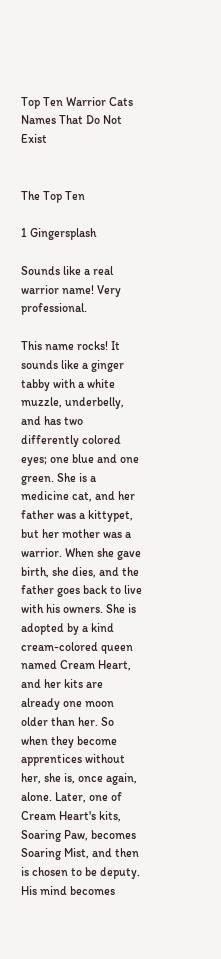Top Ten Warrior Cats Names That Do Not Exist


The Top Ten

1 Gingersplash

Sounds like a real warrior name! Very professional.

This name rocks! It sounds like a ginger tabby with a white muzzle, underbelly, and has two differently colored eyes; one blue and one green. She is a medicine cat, and her father was a kittypet, but her mother was a warrior. When she gave birth, she dies, and the father goes back to live with his owners. She is adopted by a kind cream-colored queen named Cream Heart, and her kits are already one moon older than her. So when they become apprentices without her, she is, once again, alone. Later, one of Cream Heart's kits, Soaring Paw, becomes Soaring Mist, and then is chosen to be deputy. His mind becomes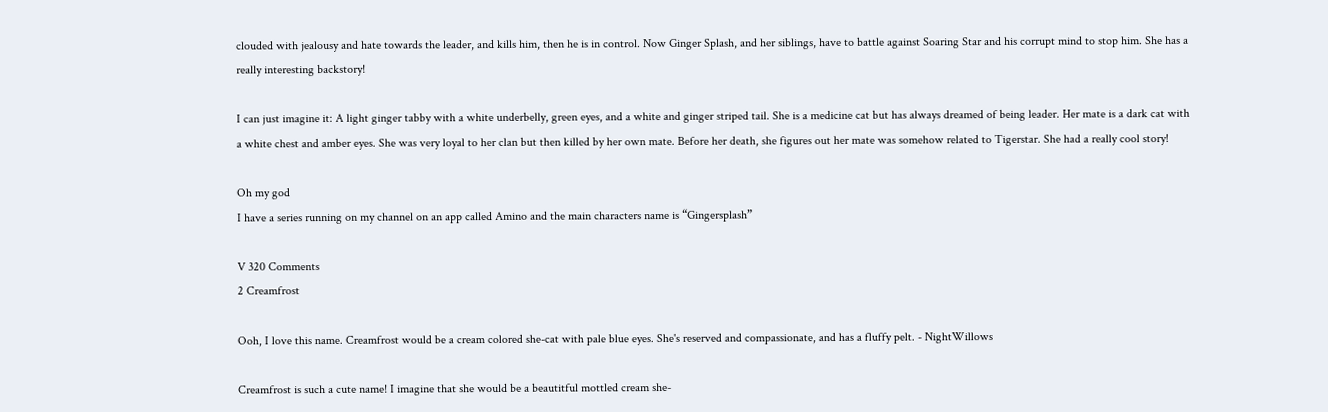clouded with jealousy and hate towards the leader, and kills him, then he is in control. Now Ginger Splash, and her siblings, have to battle against Soaring Star and his corrupt mind to stop him. She has a really interesting backstory!

I can just imagine it: A light ginger tabby with a white underbelly, green eyes, and a white and ginger striped tail. She is a medicine cat but has always dreamed of being leader. Her mate is a dark cat with a white chest and amber eyes. She was very loyal to her clan but then killed by her own mate. Before her death, she figures out her mate was somehow related to Tigerstar. She had a really cool story!

Oh my god
I have a series running on my channel on an app called Amino and the main characters name is “Gingersplash”

V 320 Comments
2 Creamfrost

Ooh, I love this name. Creamfrost would be a cream colored she-cat with pale blue eyes. She's reserved and compassionate, and has a fluffy pelt. - NightWillows

Creamfrost is such a cute name! I imagine that she would be a beautitful mottled cream she-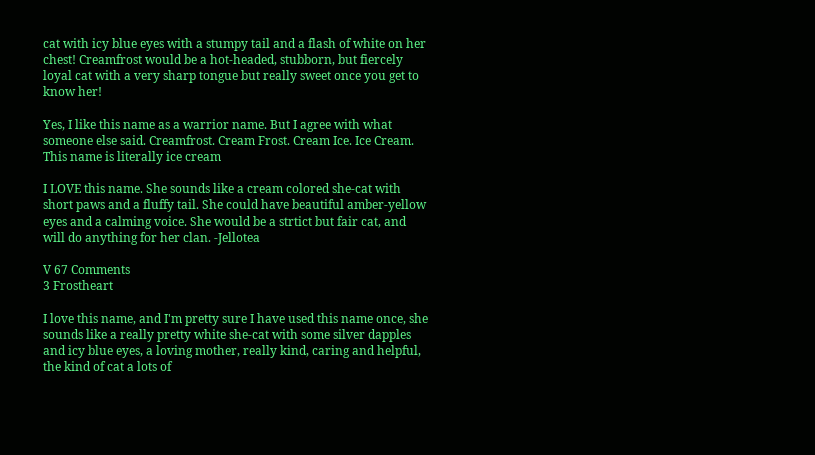cat with icy blue eyes with a stumpy tail and a flash of white on her chest! Creamfrost would be a hot-headed, stubborn, but fiercely loyal cat with a very sharp tongue but really sweet once you get to know her!

Yes, I like this name as a warrior name. But I agree with what someone else said. Creamfrost. Cream Frost. Cream Ice. Ice Cream. This name is literally ice cream

I LOVE this name. She sounds like a cream colored she-cat with short paws and a fluffy tail. She could have beautiful amber-yellow eyes and a calming voice. She would be a strtict but fair cat, and will do anything for her clan. -Jellotea

V 67 Comments
3 Frostheart

I love this name, and I'm pretty sure I have used this name once, she sounds like a really pretty white she-cat with some silver dapples and icy blue eyes, a loving mother, really kind, caring and helpful, the kind of cat a lots of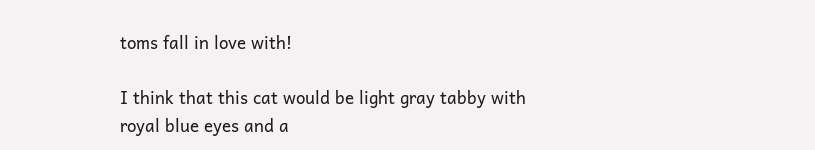toms fall in love with!

I think that this cat would be light gray tabby with royal blue eyes and a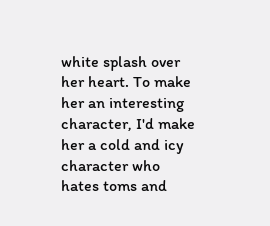white splash over her heart. To make her an interesting character, I'd make her a cold and icy character who hates toms and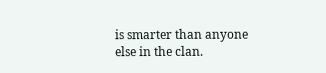is smarter than anyone else in the clan.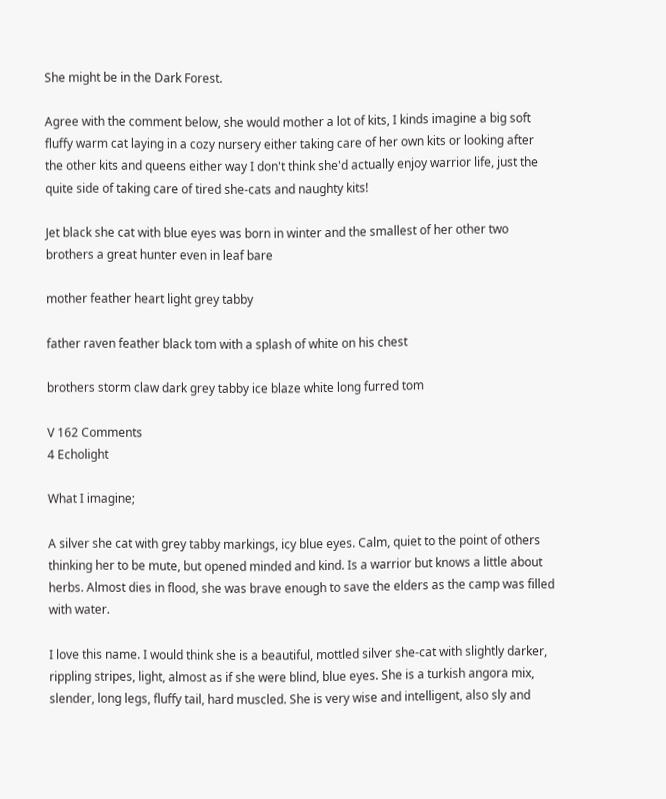She might be in the Dark Forest.

Agree with the comment below, she would mother a lot of kits, I kinds imagine a big soft fluffy warm cat laying in a cozy nursery either taking care of her own kits or looking after the other kits and queens either way I don't think she'd actually enjoy warrior life, just the quite side of taking care of tired she-cats and naughty kits!

Jet black she cat with blue eyes was born in winter and the smallest of her other two brothers a great hunter even in leaf bare

mother feather heart light grey tabby

father raven feather black tom with a splash of white on his chest

brothers storm claw dark grey tabby ice blaze white long furred tom

V 162 Comments
4 Echolight

What I imagine;

A silver she cat with grey tabby markings, icy blue eyes. Calm, quiet to the point of others thinking her to be mute, but opened minded and kind. Is a warrior but knows a little about herbs. Almost dies in flood, she was brave enough to save the elders as the camp was filled with water.

I love this name. I would think she is a beautiful, mottled silver she-cat with slightly darker, rippling stripes, light, almost as if she were blind, blue eyes. She is a turkish angora mix, slender, long legs, fluffy tail, hard muscled. She is very wise and intelligent, also sly and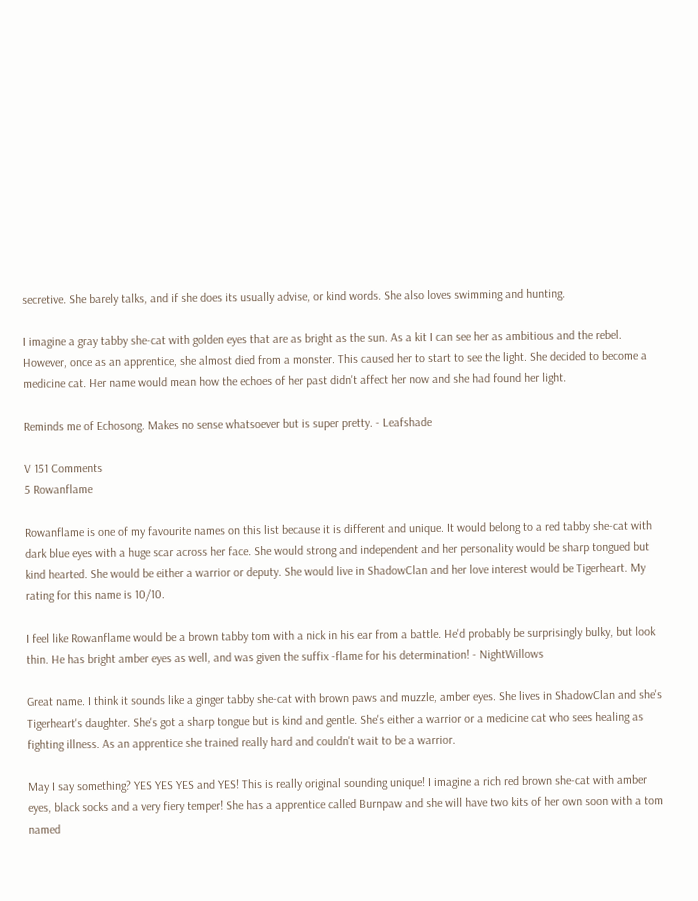secretive. She barely talks, and if she does its usually advise, or kind words. She also loves swimming and hunting.

I imagine a gray tabby she-cat with golden eyes that are as bright as the sun. As a kit I can see her as ambitious and the rebel. However, once as an apprentice, she almost died from a monster. This caused her to start to see the light. She decided to become a medicine cat. Her name would mean how the echoes of her past didn't affect her now and she had found her light.

Reminds me of Echosong. Makes no sense whatsoever but is super pretty. - Leafshade

V 151 Comments
5 Rowanflame

Rowanflame is one of my favourite names on this list because it is different and unique. It would belong to a red tabby she-cat with dark blue eyes with a huge scar across her face. She would strong and independent and her personality would be sharp tongued but kind hearted. She would be either a warrior or deputy. She would live in ShadowClan and her love interest would be Tigerheart. My rating for this name is 10/10.

I feel like Rowanflame would be a brown tabby tom with a nick in his ear from a battle. He'd probably be surprisingly bulky, but look thin. He has bright amber eyes as well, and was given the suffix -flame for his determination! - NightWillows

Great name. I think it sounds like a ginger tabby she-cat with brown paws and muzzle, amber eyes. She lives in ShadowClan and she's Tigerheart's daughter. She's got a sharp tongue but is kind and gentle. She's either a warrior or a medicine cat who sees healing as fighting illness. As an apprentice she trained really hard and couldn't wait to be a warrior.

May I say something? YES YES YES and YES! This is really original sounding unique! I imagine a rich red brown she-cat with amber eyes, black socks and a very fiery temper! She has a apprentice called Burnpaw and she will have two kits of her own soon with a tom named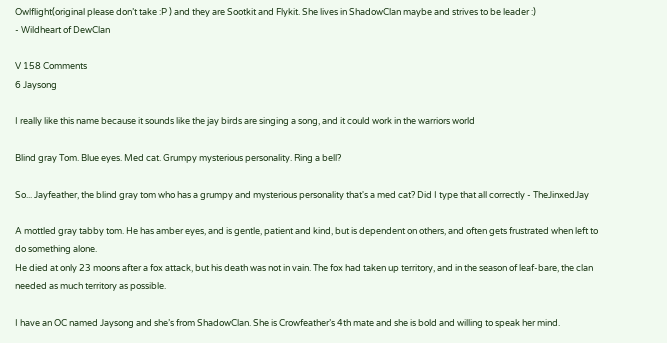Owlflight(original please don’t take :P ) and they are Sootkit and Flykit. She lives in ShadowClan maybe and strives to be leader :)
- Wildheart of DewClan

V 158 Comments
6 Jaysong

I really like this name because it sounds like the jay birds are singing a song, and it could work in the warriors world

Blind gray Tom. Blue eyes. Med cat. Grumpy mysterious personality. Ring a bell?

So... Jayfeather, the blind gray tom who has a grumpy and mysterious personality that's a med cat? Did I type that all correctly - TheJinxedJay

A mottled gray tabby tom. He has amber eyes, and is gentle, patient and kind, but is dependent on others, and often gets frustrated when left to do something alone.
He died at only 23 moons after a fox attack, but his death was not in vain. The fox had taken up territory, and in the season of leaf-bare, the clan needed as much territory as possible.

I have an OC named Jaysong and she’s from ShadowClan. She is Crowfeather’s 4th mate and she is bold and willing to speak her mind.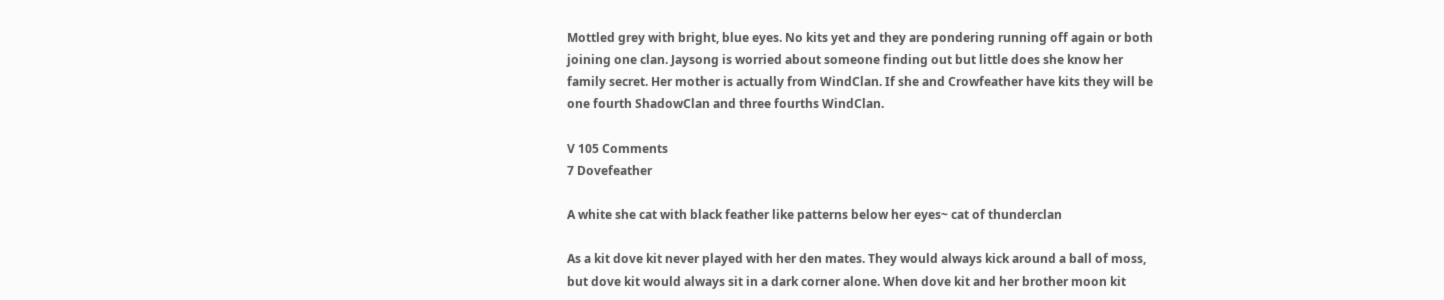Mottled grey with bright, blue eyes. No kits yet and they are pondering running off again or both joining one clan. Jaysong is worried about someone finding out but little does she know her family secret. Her mother is actually from WindClan. If she and Crowfeather have kits they will be one fourth ShadowClan and three fourths WindClan.

V 105 Comments
7 Dovefeather

A white she cat with black feather like patterns below her eyes~ cat of thunderclan

As a kit dove kit never played with her den mates. They would always kick around a ball of moss, but dove kit would always sit in a dark corner alone. When dove kit and her brother moon kit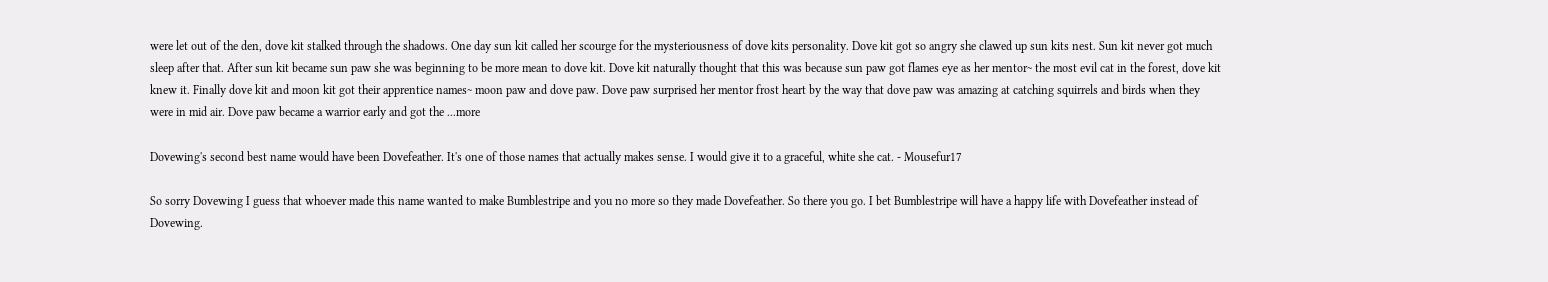were let out of the den, dove kit stalked through the shadows. One day sun kit called her scourge for the mysteriousness of dove kits personality. Dove kit got so angry she clawed up sun kits nest. Sun kit never got much sleep after that. After sun kit became sun paw she was beginning to be more mean to dove kit. Dove kit naturally thought that this was because sun paw got flames eye as her mentor~ the most evil cat in the forest, dove kit knew it. Finally dove kit and moon kit got their apprentice names~ moon paw and dove paw. Dove paw surprised her mentor frost heart by the way that dove paw was amazing at catching squirrels and birds when they were in mid air. Dove paw became a warrior early and got the ...more

Dovewing's second best name would have been Dovefeather. It's one of those names that actually makes sense. I would give it to a graceful, white she cat. - Mousefur17

So sorry Dovewing I guess that whoever made this name wanted to make Bumblestripe and you no more so they made Dovefeather. So there you go. I bet Bumblestripe will have a happy life with Dovefeather instead of Dovewing.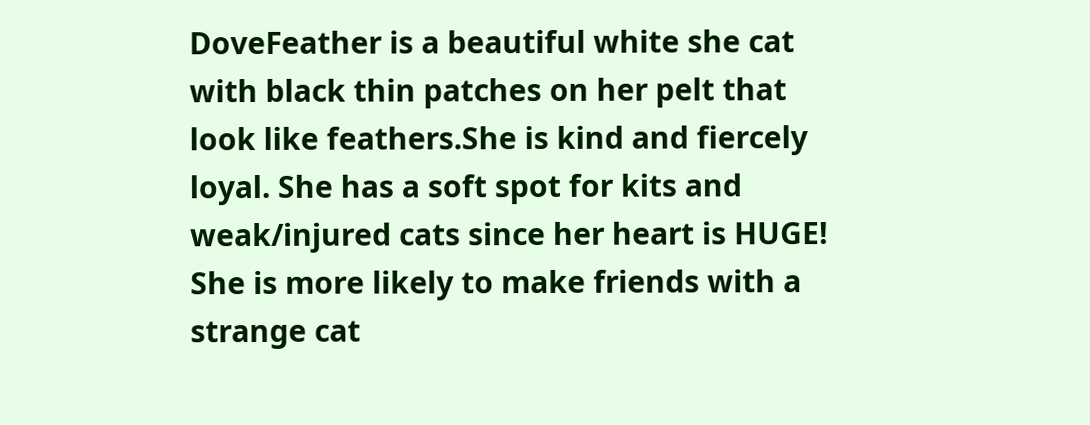DoveFeather is a beautiful white she cat with black thin patches on her pelt that look like feathers.She is kind and fiercely loyal. She has a soft spot for kits and weak/injured cats since her heart is HUGE! She is more likely to make friends with a strange cat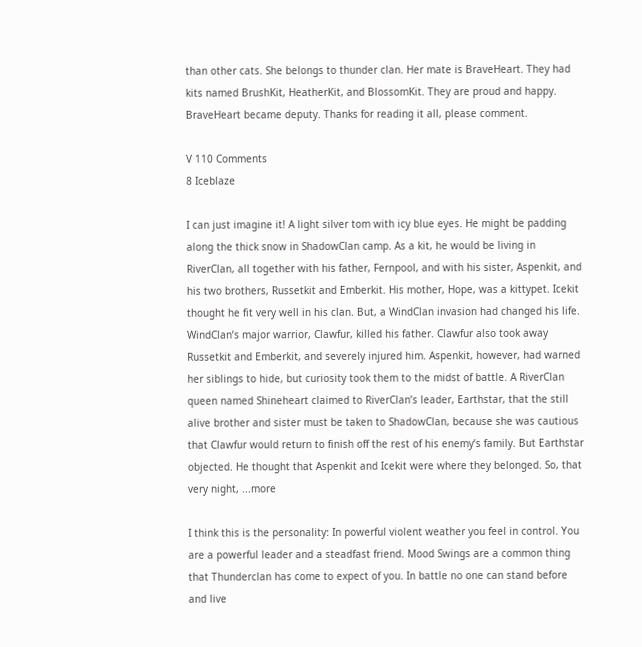than other cats. She belongs to thunder clan. Her mate is BraveHeart. They had kits named BrushKit, HeatherKit, and BlossomKit. They are proud and happy. BraveHeart became deputy. Thanks for reading it all, please comment.

V 110 Comments
8 Iceblaze

I can just imagine it! A light silver tom with icy blue eyes. He might be padding along the thick snow in ShadowClan camp. As a kit, he would be living in RiverClan, all together with his father, Fernpool, and with his sister, Aspenkit, and his two brothers, Russetkit and Emberkit. His mother, Hope, was a kittypet. Icekit thought he fit very well in his clan. But, a WindClan invasion had changed his life. WindClan’s major warrior, Clawfur, killed his father. Clawfur also took away Russetkit and Emberkit, and severely injured him. Aspenkit, however, had warned her siblings to hide, but curiosity took them to the midst of battle. A RiverClan queen named Shineheart claimed to RiverClan’s leader, Earthstar, that the still alive brother and sister must be taken to ShadowClan, because she was cautious that Clawfur would return to finish off the rest of his enemy’s family. But Earthstar objected. He thought that Aspenkit and Icekit were where they belonged. So, that very night, ...more

I think this is the personality: In powerful violent weather you feel in control. You are a powerful leader and a steadfast friend. Mood Swings are a common thing that Thunderclan has come to expect of you. In battle no one can stand before and live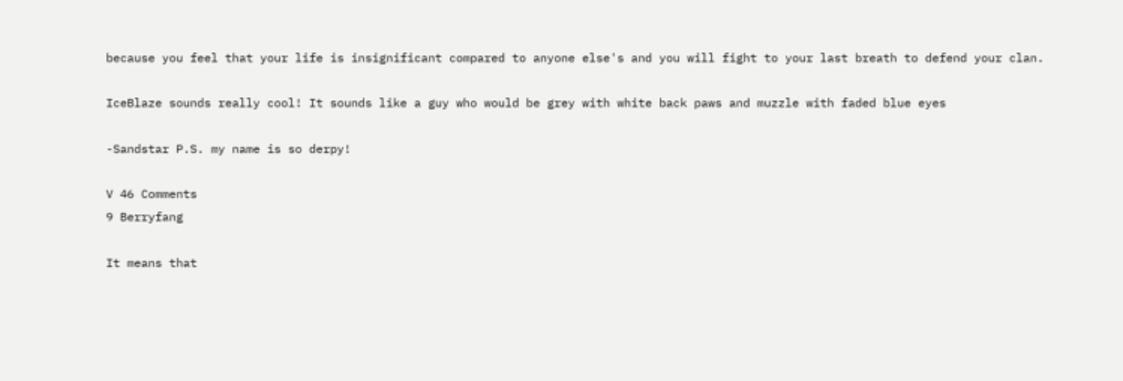because you feel that your life is insignificant compared to anyone else's and you will fight to your last breath to defend your clan.

IceBlaze sounds really cool! It sounds like a guy who would be grey with white back paws and muzzle with faded blue eyes

-Sandstar P.S. my name is so derpy!

V 46 Comments
9 Berryfang

It means that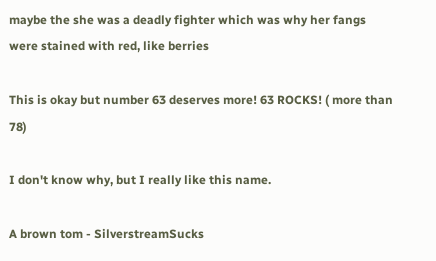maybe the she was a deadly fighter which was why her fangs were stained with red, like berries

This is okay but number 63 deserves more! 63 ROCKS! ( more than 78)

I don't know why, but I really like this name.

A brown tom - SilverstreamSucks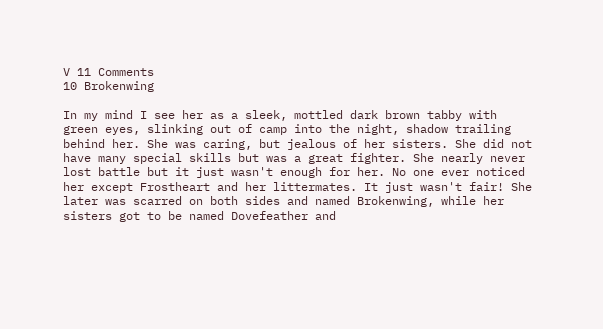V 11 Comments
10 Brokenwing

In my mind I see her as a sleek, mottled dark brown tabby with green eyes, slinking out of camp into the night, shadow trailing behind her. She was caring, but jealous of her sisters. She did not have many special skills but was a great fighter. She nearly never lost battle but it just wasn't enough for her. No one ever noticed her except Frostheart and her littermates. It just wasn't fair! She later was scarred on both sides and named Brokenwing, while her sisters got to be named Dovefeather and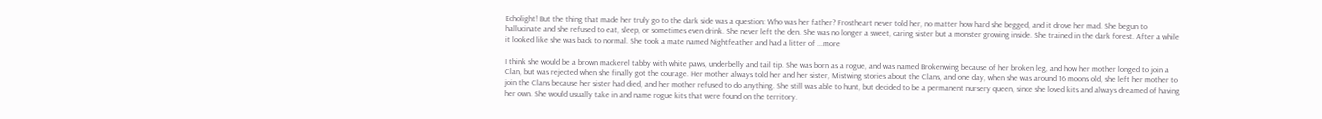Echolight! But the thing that made her truly go to the dark side was a question: Who was her father? Frostheart never told her, no matter how hard she begged, and it drove her mad. She begun to hallucinate and she refused to eat, sleep, or sometimes even drink. She never left the den. She was no longer a sweet, caring sister but a monster growing inside. She trained in the dark forest. After a while it looked like she was back to normal. She took a mate named Nightfeather and had a litter of ...more

I think she would be a brown mackerel tabby with white paws, underbelly and tail tip. She was born as a rogue, and was named Brokenwing because of her broken leg, and how her mother longed to join a Clan, but was rejected when she finally got the courage. Her mother always told her and her sister, Mistwing stories about the Clans, and one day, when she was around 16 moons old, she left her mother to join the Clans because her sister had died, and her mother refused to do anything. She still was able to hunt, but decided to be a permanent nursery queen, since she loved kits and always dreamed of having her own. She would usually take in and name rogue kits that were found on the territory.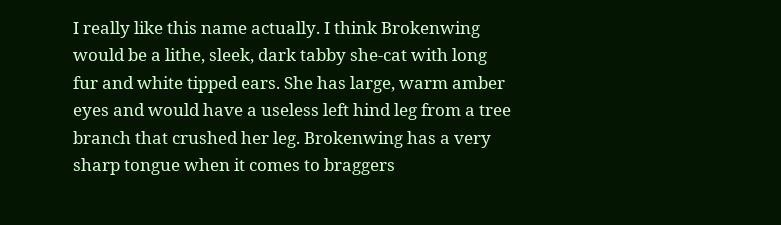I really like this name actually. I think Brokenwing would be a lithe, sleek, dark tabby she-cat with long fur and white tipped ears. She has large, warm amber eyes and would have a useless left hind leg from a tree branch that crushed her leg. Brokenwing has a very sharp tongue when it comes to braggers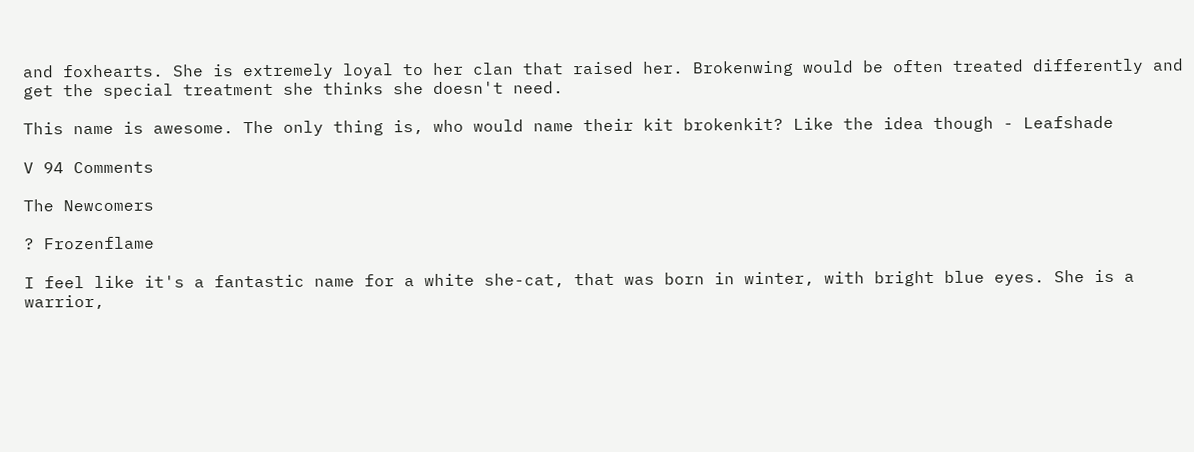and foxhearts. She is extremely loyal to her clan that raised her. Brokenwing would be often treated differently and get the special treatment she thinks she doesn't need.

This name is awesome. The only thing is, who would name their kit brokenkit? Like the idea though - Leafshade

V 94 Comments

The Newcomers

? Frozenflame

I feel like it's a fantastic name for a white she-cat, that was born in winter, with bright blue eyes. She is a warrior,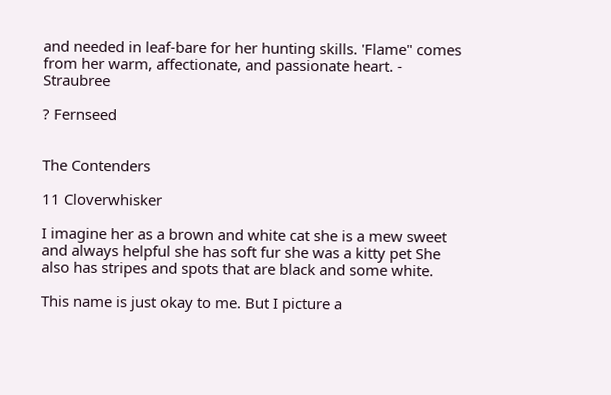and needed in leaf-bare for her hunting skills. 'Flame" comes from her warm, affectionate, and passionate heart. - Straubree

? Fernseed


The Contenders

11 Cloverwhisker

I imagine her as a brown and white cat she is a mew sweet and always helpful she has soft fur she was a kitty pet She also has stripes and spots that are black and some white.

This name is just okay to me. But I picture a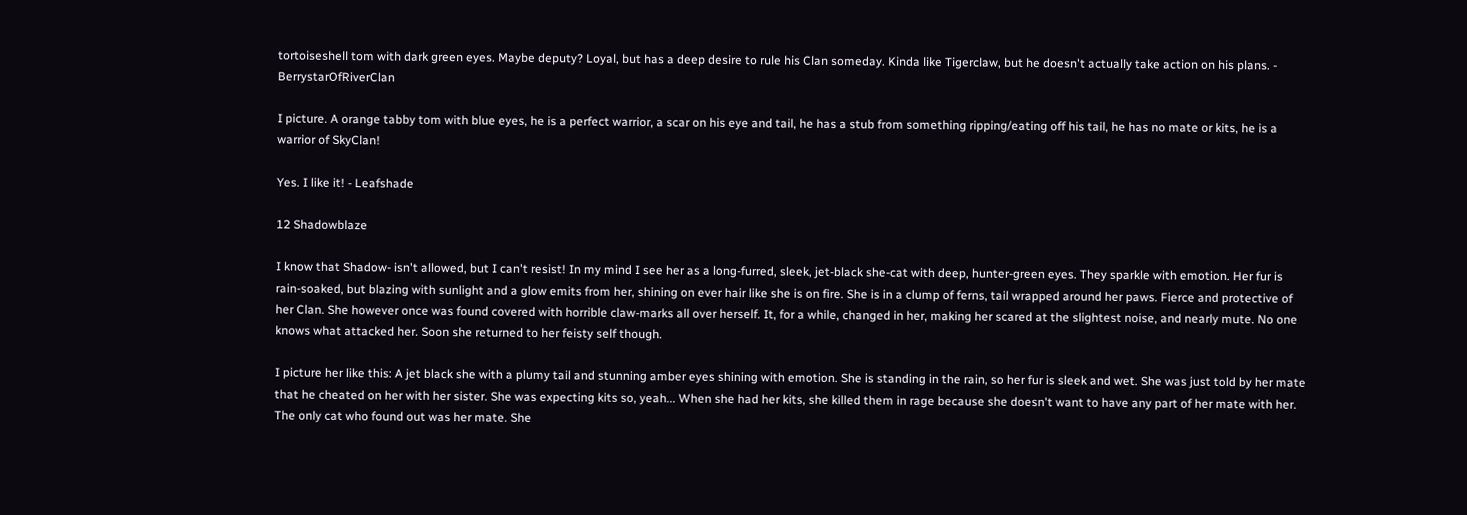tortoiseshell tom with dark green eyes. Maybe deputy? Loyal, but has a deep desire to rule his Clan someday. Kinda like Tigerclaw, but he doesn't actually take action on his plans. - BerrystarOfRiverClan

I picture. A orange tabby tom with blue eyes, he is a perfect warrior, a scar on his eye and tail, he has a stub from something ripping/eating off his tail, he has no mate or kits, he is a warrior of SkyClan!

Yes. I like it! - Leafshade

12 Shadowblaze

I know that Shadow- isn't allowed, but I can't resist! In my mind I see her as a long-furred, sleek, jet-black she-cat with deep, hunter-green eyes. They sparkle with emotion. Her fur is rain-soaked, but blazing with sunlight and a glow emits from her, shining on ever hair like she is on fire. She is in a clump of ferns, tail wrapped around her paws. Fierce and protective of her Clan. She however once was found covered with horrible claw-marks all over herself. It, for a while, changed in her, making her scared at the slightest noise, and nearly mute. No one knows what attacked her. Soon she returned to her feisty self though.

I picture her like this: A jet black she with a plumy tail and stunning amber eyes shining with emotion. She is standing in the rain, so her fur is sleek and wet. She was just told by her mate that he cheated on her with her sister. She was expecting kits so, yeah... When she had her kits, she killed them in rage because she doesn't want to have any part of her mate with her. The only cat who found out was her mate. She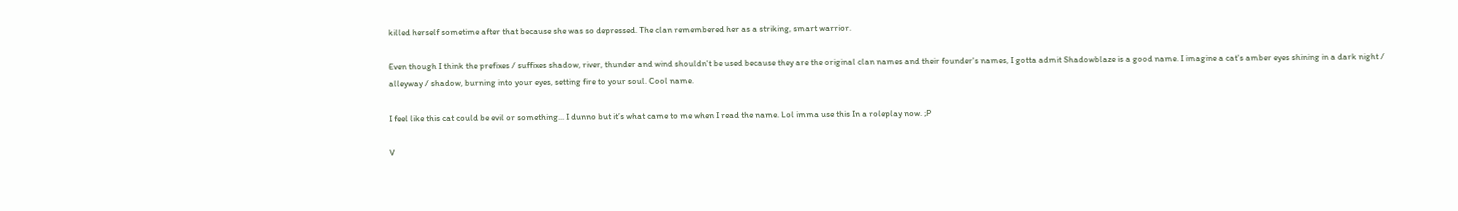killed herself sometime after that because she was so depressed. The clan remembered her as a striking, smart warrior.

Even though I think the prefixes / suffixes shadow, river, thunder and wind shouldn't be used because they are the original clan names and their founder's names, I gotta admit Shadowblaze is a good name. I imagine a cat's amber eyes shining in a dark night / alleyway / shadow, burning into your eyes, setting fire to your soul. Cool name.

I feel like this cat could be evil or something... I dunno but it’s what came to me when I read the name. Lol imma use this In a roleplay now. ;P

V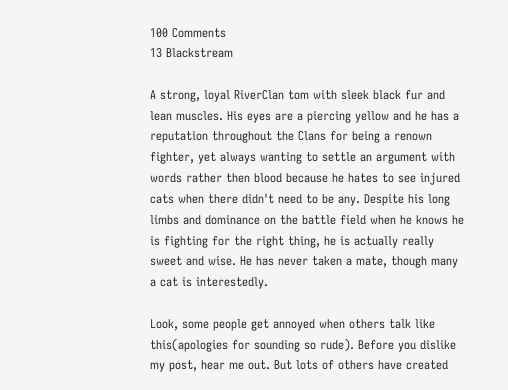100 Comments
13 Blackstream

A strong, loyal RiverClan tom with sleek black fur and lean muscles. His eyes are a piercing yellow and he has a reputation throughout the Clans for being a renown fighter, yet always wanting to settle an argument with words rather then blood because he hates to see injured cats when there didn't need to be any. Despite his long limbs and dominance on the battle field when he knows he is fighting for the right thing, he is actually really sweet and wise. He has never taken a mate, though many a cat is interestedly.

Look, some people get annoyed when others talk like this(apologies for sounding so rude). Before you dislike my post, hear me out. But lots of others have created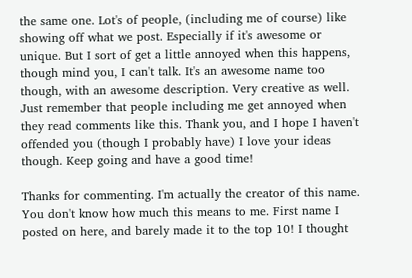the same one. Lot's of people, (including me of course) like showing off what we post. Especially if it's awesome or unique. But I sort of get a little annoyed when this happens, though mind you, I can't talk. It's an awesome name too though, with an awesome description. Very creative as well. Just remember that people including me get annoyed when they read comments like this. Thank you, and I hope I haven't offended you (though I probably have) I love your ideas though. Keep going and have a good time!

Thanks for commenting. I'm actually the creator of this name. You don't know how much this means to me. First name I posted on here, and barely made it to the top 10! I thought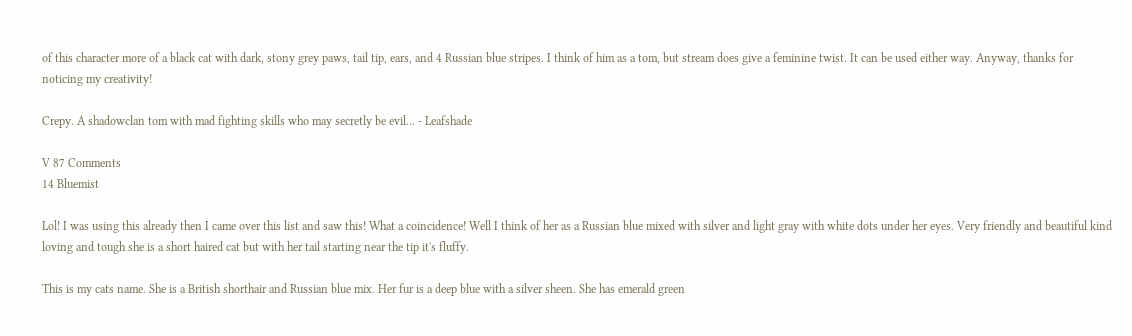of this character more of a black cat with dark, stony grey paws, tail tip, ears, and 4 Russian blue stripes. I think of him as a tom, but stream does give a feminine twist. It can be used either way. Anyway, thanks for noticing my creativity!

Crepy. A shadowclan tom with mad fighting skills who may secretly be evil... - Leafshade

V 87 Comments
14 Bluemist

Lol! I was using this already then I came over this list and saw this! What a coincidence! Well I think of her as a Russian blue mixed with silver and light gray with white dots under her eyes. Very friendly and beautiful kind loving and tough she is a short haired cat but with her tail starting near the tip it's fluffy.

This is my cats name. She is a British shorthair and Russian blue mix. Her fur is a deep blue with a silver sheen. She has emerald green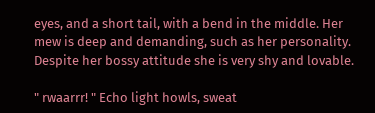eyes, and a short tail, with a bend in the middle. Her mew is deep and demanding, such as her personality. Despite her bossy attitude she is very shy and lovable.

" rwaarrr! " Echo light howls, sweat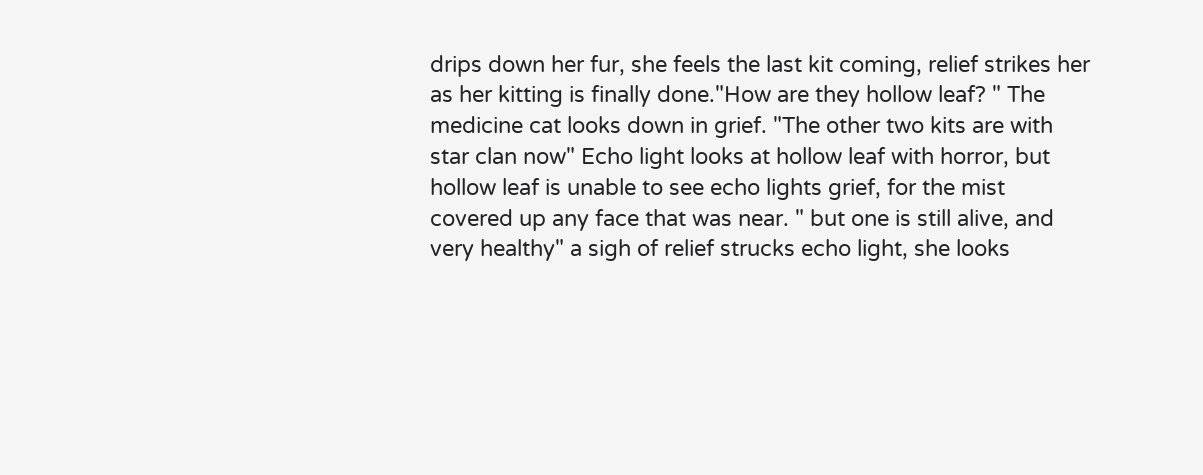drips down her fur, she feels the last kit coming, relief strikes her as her kitting is finally done."How are they hollow leaf? " The medicine cat looks down in grief. "The other two kits are with star clan now" Echo light looks at hollow leaf with horror, but hollow leaf is unable to see echo lights grief, for the mist covered up any face that was near. " but one is still alive, and very healthy" a sigh of relief strucks echo light, she looks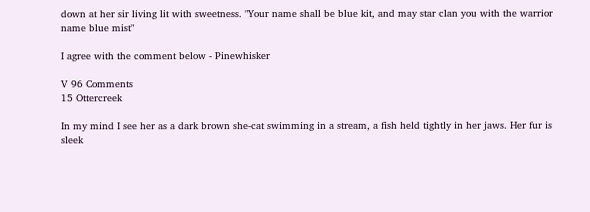down at her sir living lit with sweetness. "Your name shall be blue kit, and may star clan you with the warrior name blue mist"

I agree with the comment below - Pinewhisker

V 96 Comments
15 Ottercreek

In my mind I see her as a dark brown she-cat swimming in a stream, a fish held tightly in her jaws. Her fur is sleek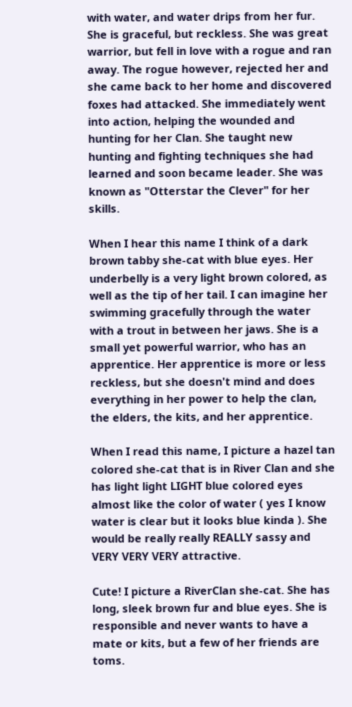with water, and water drips from her fur. She is graceful, but reckless. She was great warrior, but fell in love with a rogue and ran away. The rogue however, rejected her and she came back to her home and discovered foxes had attacked. She immediately went into action, helping the wounded and hunting for her Clan. She taught new hunting and fighting techniques she had learned and soon became leader. She was known as "Otterstar the Clever" for her skills.

When I hear this name I think of a dark brown tabby she-cat with blue eyes. Her underbelly is a very light brown colored, as well as the tip of her tail. I can imagine her swimming gracefully through the water with a trout in between her jaws. She is a small yet powerful warrior, who has an apprentice. Her apprentice is more or less reckless, but she doesn't mind and does everything in her power to help the clan, the elders, the kits, and her apprentice.

When I read this name, I picture a hazel tan colored she-cat that is in River Clan and she has light light LIGHT blue colored eyes almost like the color of water ( yes I know water is clear but it looks blue kinda ). She would be really really REALLY sassy and VERY VERY VERY attractive.

Cute! I picture a RiverClan she-cat. She has long, sleek brown fur and blue eyes. She is responsible and never wants to have a mate or kits, but a few of her friends are toms.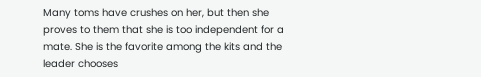Many toms have crushes on her, but then she proves to them that she is too independent for a mate. She is the favorite among the kits and the leader chooses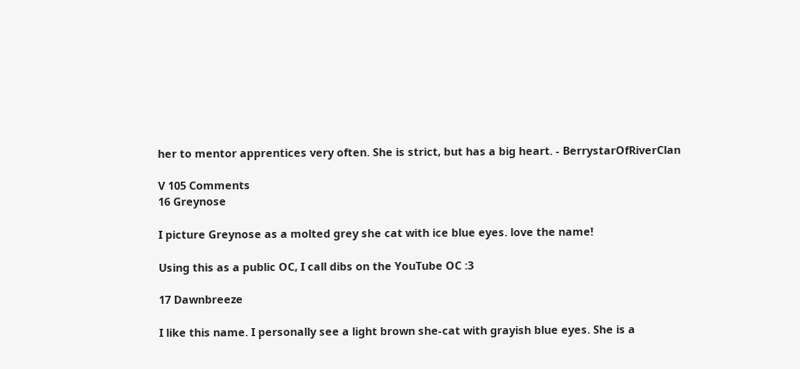her to mentor apprentices very often. She is strict, but has a big heart. - BerrystarOfRiverClan

V 105 Comments
16 Greynose

I picture Greynose as a molted grey she cat with ice blue eyes. love the name!

Using this as a public OC, I call dibs on the YouTube OC :3

17 Dawnbreeze

I like this name. I personally see a light brown she-cat with grayish blue eyes. She is a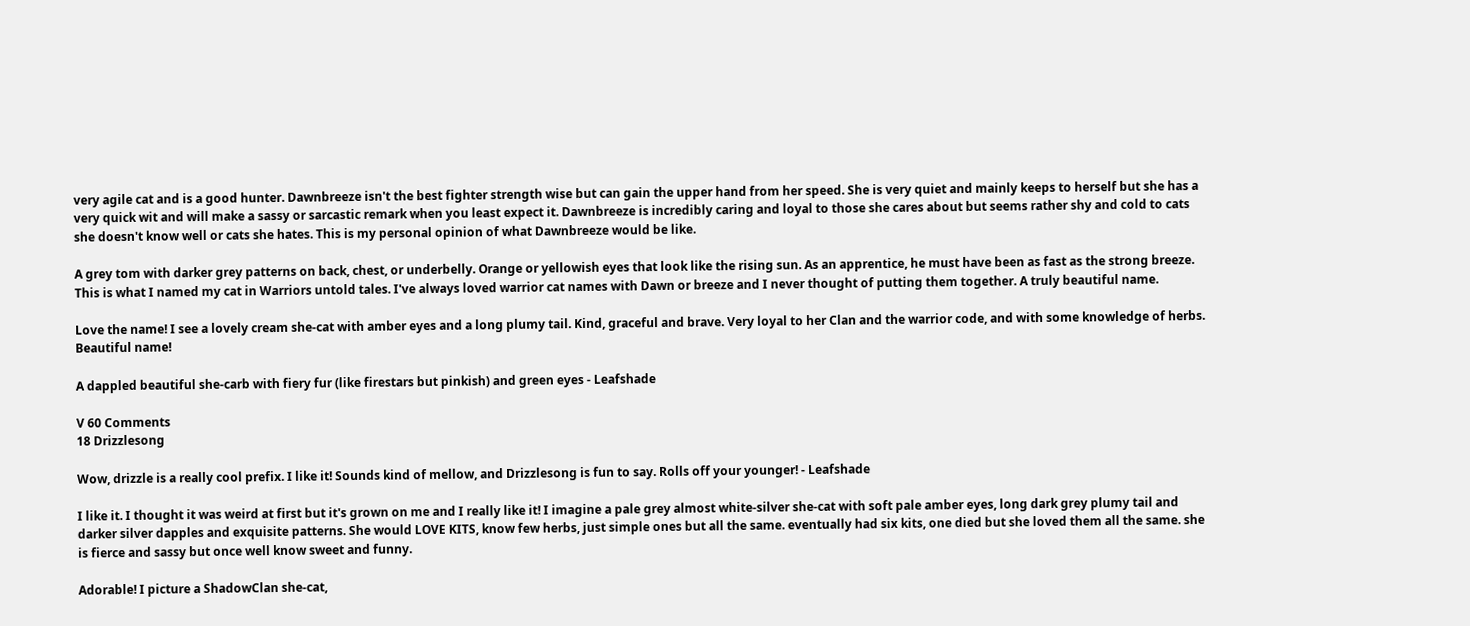very agile cat and is a good hunter. Dawnbreeze isn't the best fighter strength wise but can gain the upper hand from her speed. She is very quiet and mainly keeps to herself but she has a very quick wit and will make a sassy or sarcastic remark when you least expect it. Dawnbreeze is incredibly caring and loyal to those she cares about but seems rather shy and cold to cats she doesn't know well or cats she hates. This is my personal opinion of what Dawnbreeze would be like.

A grey tom with darker grey patterns on back, chest, or underbelly. Orange or yellowish eyes that look like the rising sun. As an apprentice, he must have been as fast as the strong breeze. This is what I named my cat in Warriors untold tales. I've always loved warrior cat names with Dawn or breeze and I never thought of putting them together. A truly beautiful name.

Love the name! I see a lovely cream she-cat with amber eyes and a long plumy tail. Kind, graceful and brave. Very loyal to her Clan and the warrior code, and with some knowledge of herbs. Beautiful name!

A dappled beautiful she-carb with fiery fur (like firestars but pinkish) and green eyes - Leafshade

V 60 Comments
18 Drizzlesong

Wow, drizzle is a really cool prefix. I like it! Sounds kind of mellow, and Drizzlesong is fun to say. Rolls off your younger! - Leafshade

I like it. I thought it was weird at first but it's grown on me and I really like it! I imagine a pale grey almost white-silver she-cat with soft pale amber eyes, long dark grey plumy tail and darker silver dapples and exquisite patterns. She would LOVE KITS, know few herbs, just simple ones but all the same. eventually had six kits, one died but she loved them all the same. she is fierce and sassy but once well know sweet and funny.

Adorable! I picture a ShadowClan she-cat,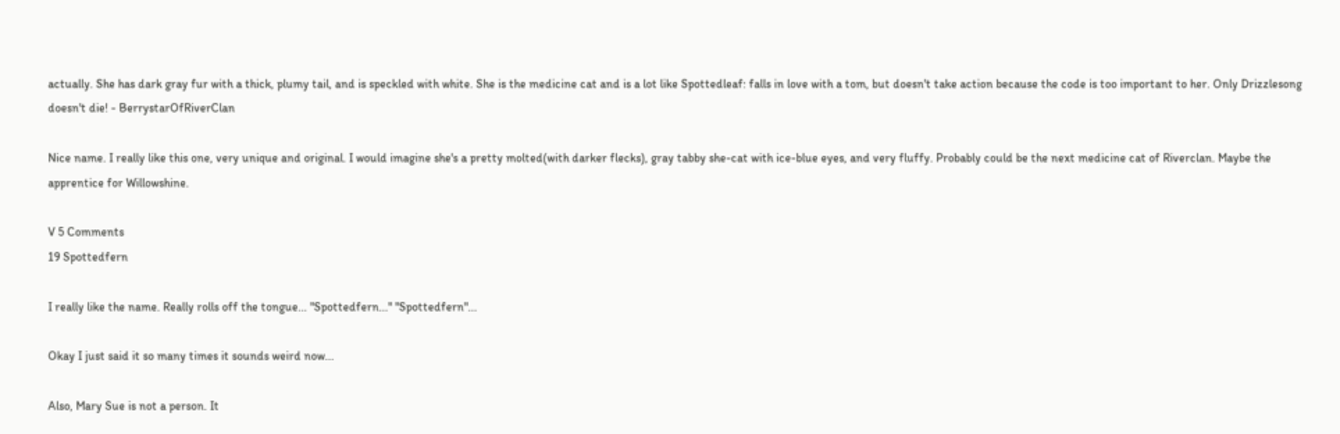actually. She has dark gray fur with a thick, plumy tail, and is speckled with white. She is the medicine cat and is a lot like Spottedleaf: falls in love with a tom, but doesn't take action because the code is too important to her. Only Drizzlesong doesn't die! - BerrystarOfRiverClan

Nice name. I really like this one, very unique and original. I would imagine she's a pretty molted(with darker flecks), gray tabby she-cat with ice-blue eyes, and very fluffy. Probably could be the next medicine cat of Riverclan. Maybe the apprentice for Willowshine.

V 5 Comments
19 Spottedfern

I really like the name. Really rolls off the tongue... "Spottedfern..." "Spottedfern"...

Okay I just said it so many times it sounds weird now...

Also, Mary Sue is not a person. It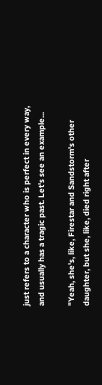just refers to a character who is perfect in every way, and usually has a tragic past. Let's see an example...

"Yeah, she's, like, Firestar and Sandstorm's other daughter, but she, like, died right after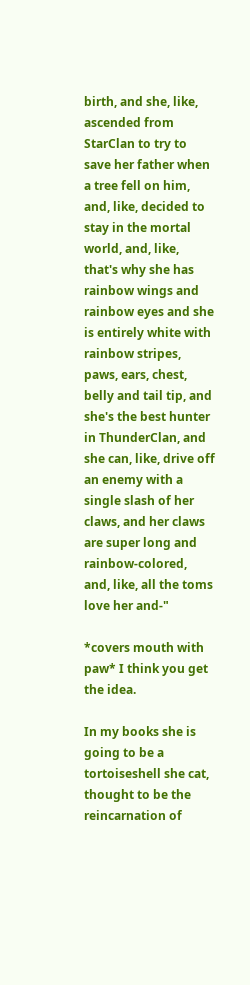birth, and she, like, ascended from StarClan to try to save her father when a tree fell on him, and, like, decided to stay in the mortal world, and, like, that's why she has rainbow wings and rainbow eyes and she is entirely white with rainbow stripes, paws, ears, chest, belly and tail tip, and she's the best hunter in ThunderClan, and she can, like, drive off an enemy with a single slash of her claws, and her claws are super long and rainbow-colored, and, like, all the toms love her and-"

*covers mouth with paw* I think you get the idea.

In my books she is going to be a tortoiseshell she cat, thought to be the reincarnation of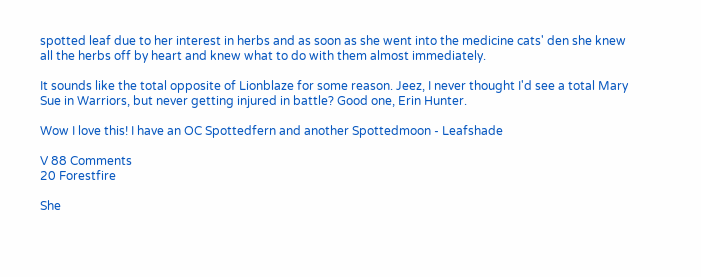spotted leaf due to her interest in herbs and as soon as she went into the medicine cats' den she knew all the herbs off by heart and knew what to do with them almost immediately.

It sounds like the total opposite of Lionblaze for some reason. Jeez, I never thought I'd see a total Mary Sue in Warriors, but never getting injured in battle? Good one, Erin Hunter.

Wow I love this! I have an OC Spottedfern and another Spottedmoon - Leafshade

V 88 Comments
20 Forestfire

She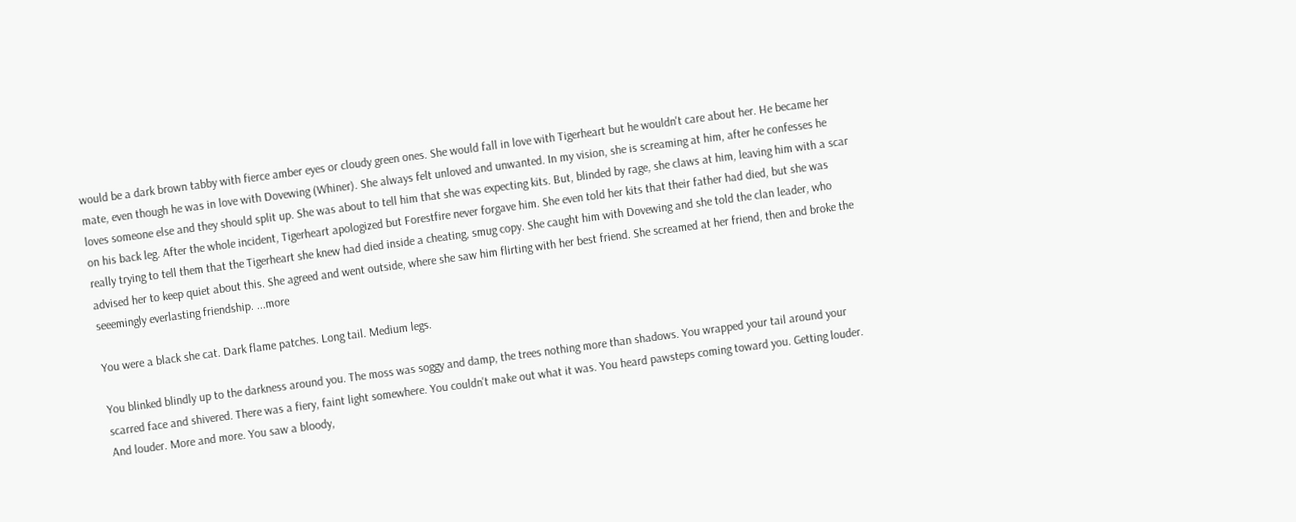would be a dark brown tabby with fierce amber eyes or cloudy green ones. She would fall in love with Tigerheart but he wouldn't care about her. He became her mate, even though he was in love with Dovewing (Whiner). She always felt unloved and unwanted. In my vision, she is screaming at him, after he confesses he loves someone else and they should split up. She was about to tell him that she was expecting kits. But, blinded by rage, she claws at him, leaving him with a scar on his back leg. After the whole incident, Tigerheart apologized but Forestfire never forgave him. She even told her kits that their father had died, but she was really trying to tell them that the Tigerheart she knew had died inside a cheating, smug copy. She caught him with Dovewing and she told the clan leader, who advised her to keep quiet about this. She agreed and went outside, where she saw him flirting with her best friend. She screamed at her friend, then and broke the seeemingly everlasting friendship. ...more

You were a black she cat. Dark flame patches. Long tail. Medium legs.

You blinked blindly up to the darkness around you. The moss was soggy and damp, the trees nothing more than shadows. You wrapped your tail around your scarred face and shivered. There was a fiery, faint light somewhere. You couldn't make out what it was. You heard pawsteps coming toward you. Getting louder. And louder. More and more. You saw a bloody,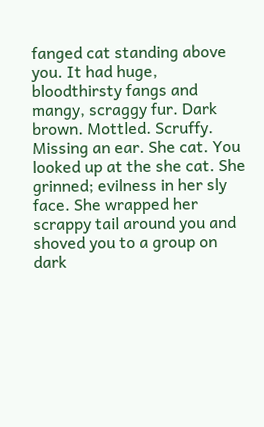fanged cat standing above you. It had huge, bloodthirsty fangs and mangy, scraggy fur. Dark brown. Mottled. Scruffy. Missing an ear. She cat. You looked up at the she cat. She grinned; evilness in her sly face. She wrapped her scrappy tail around you and shoved you to a group on dark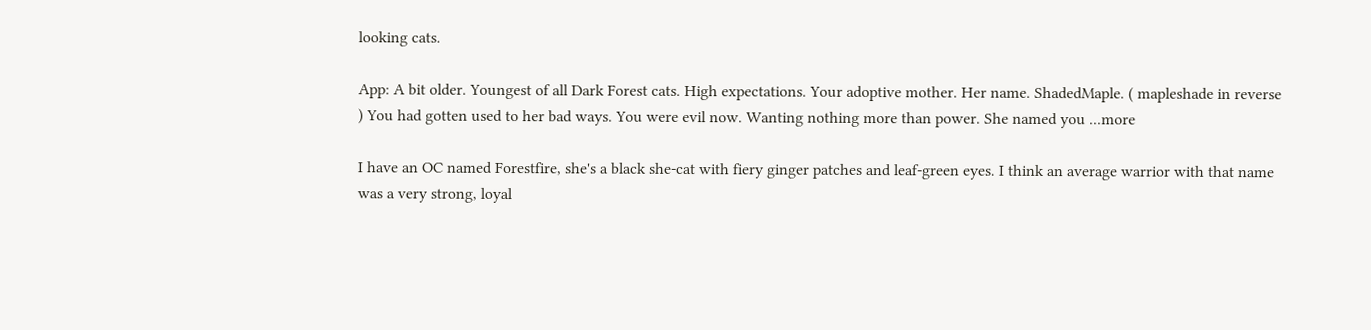looking cats.

App: A bit older. Youngest of all Dark Forest cats. High expectations. Your adoptive mother. Her name. ShadedMaple. ( mapleshade in reverse ) You had gotten used to her bad ways. You were evil now. Wanting nothing more than power. She named you ...more

I have an OC named Forestfire, she's a black she-cat with fiery ginger patches and leaf-green eyes. I think an average warrior with that name was a very strong, loyal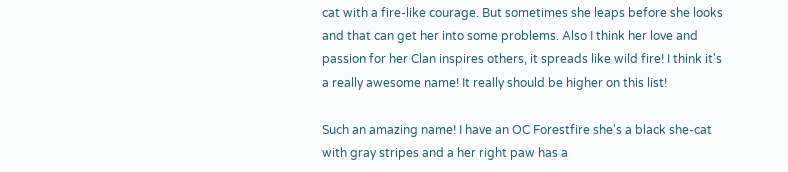cat with a fire-like courage. But sometimes she leaps before she looks and that can get her into some problems. Also I think her love and passion for her Clan inspires others, it spreads like wild fire! I think it's a really awesome name! It really should be higher on this list!

Such an amazing name! I have an OC Forestfire she's a black she-cat with gray stripes and a her right paw has a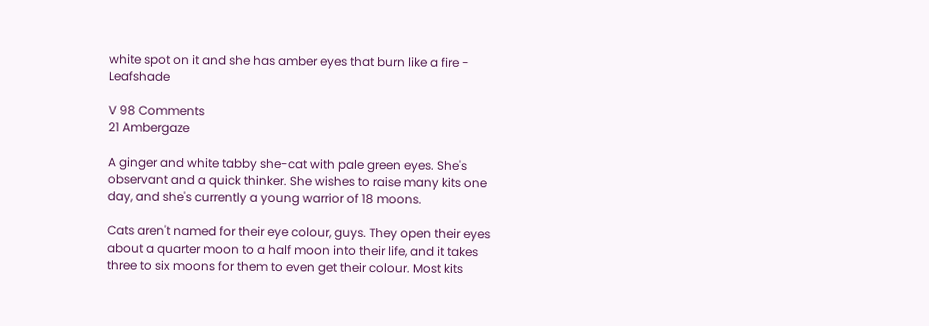white spot on it and she has amber eyes that burn like a fire - Leafshade

V 98 Comments
21 Ambergaze

A ginger and white tabby she-cat with pale green eyes. She's observant and a quick thinker. She wishes to raise many kits one day, and she's currently a young warrior of 18 moons.

Cats aren't named for their eye colour, guys. They open their eyes about a quarter moon to a half moon into their life, and it takes three to six moons for them to even get their colour. Most kits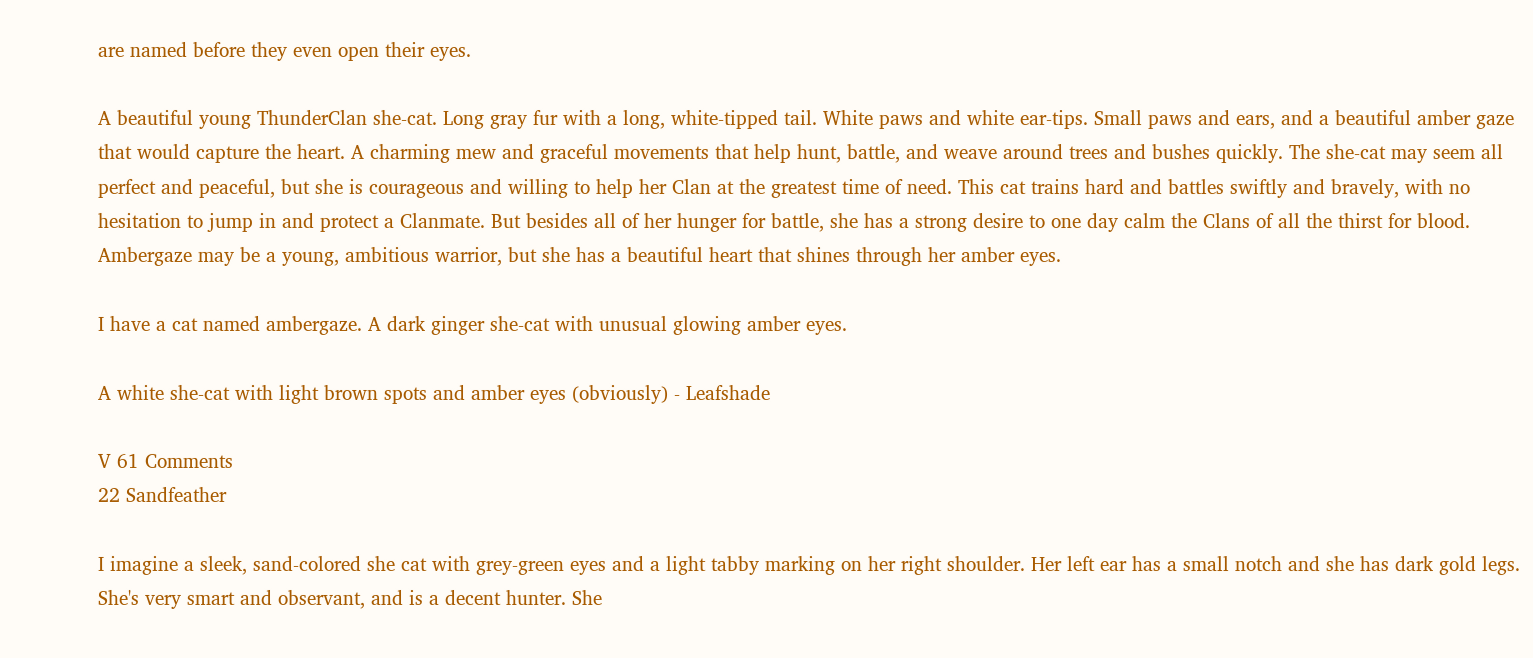are named before they even open their eyes.

A beautiful young ThunderClan she-cat. Long gray fur with a long, white-tipped tail. White paws and white ear-tips. Small paws and ears, and a beautiful amber gaze that would capture the heart. A charming mew and graceful movements that help hunt, battle, and weave around trees and bushes quickly. The she-cat may seem all perfect and peaceful, but she is courageous and willing to help her Clan at the greatest time of need. This cat trains hard and battles swiftly and bravely, with no hesitation to jump in and protect a Clanmate. But besides all of her hunger for battle, she has a strong desire to one day calm the Clans of all the thirst for blood. Ambergaze may be a young, ambitious warrior, but she has a beautiful heart that shines through her amber eyes.

I have a cat named ambergaze. A dark ginger she-cat with unusual glowing amber eyes.

A white she-cat with light brown spots and amber eyes (obviously) - Leafshade

V 61 Comments
22 Sandfeather

I imagine a sleek, sand-colored she cat with grey-green eyes and a light tabby marking on her right shoulder. Her left ear has a small notch and she has dark gold legs. She's very smart and observant, and is a decent hunter. She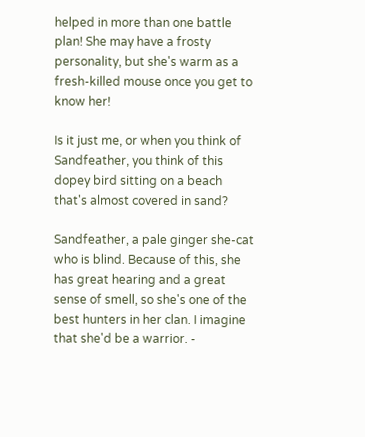helped in more than one battle plan! She may have a frosty personality, but she's warm as a fresh-killed mouse once you get to know her!

Is it just me, or when you think of Sandfeather, you think of this dopey bird sitting on a beach that's almost covered in sand?

Sandfeather, a pale ginger she-cat who is blind. Because of this, she has great hearing and a great sense of smell, so she's one of the best hunters in her clan. I imagine that she'd be a warrior. -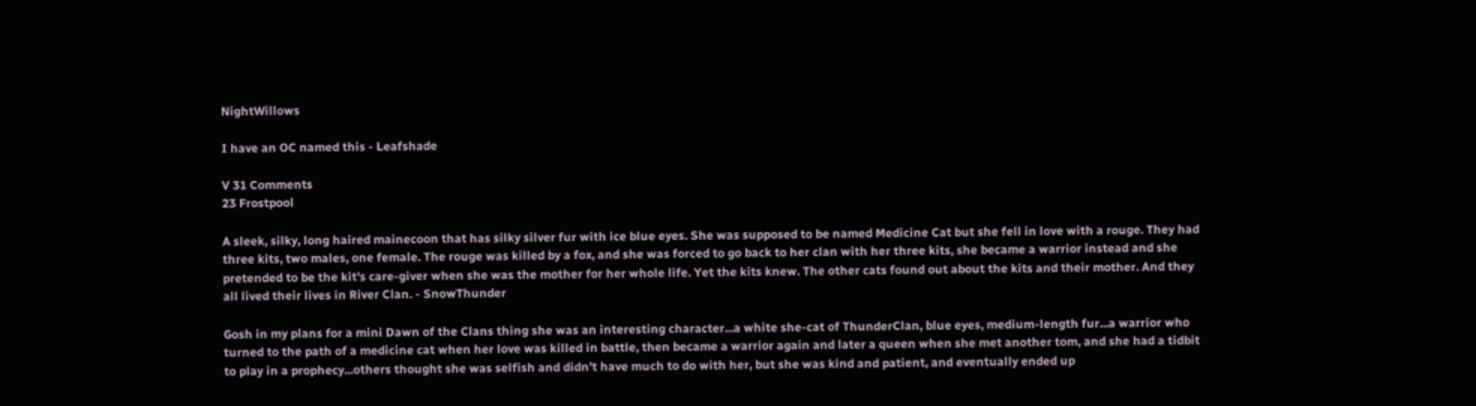NightWillows

I have an OC named this - Leafshade

V 31 Comments
23 Frostpool

A sleek, silky, long haired mainecoon that has silky silver fur with ice blue eyes. She was supposed to be named Medicine Cat but she fell in love with a rouge. They had three kits, two males, one female. The rouge was killed by a fox, and she was forced to go back to her clan with her three kits, she became a warrior instead and she pretended to be the kit's care-giver when she was the mother for her whole life. Yet the kits knew. The other cats found out about the kits and their mother. And they all lived their lives in River Clan. - SnowThunder

Gosh in my plans for a mini Dawn of the Clans thing she was an interesting character...a white she-cat of ThunderClan, blue eyes, medium-length fur...a warrior who turned to the path of a medicine cat when her love was killed in battle, then became a warrior again and later a queen when she met another tom, and she had a tidbit to play in a prophecy...others thought she was selfish and didn't have much to do with her, but she was kind and patient, and eventually ended up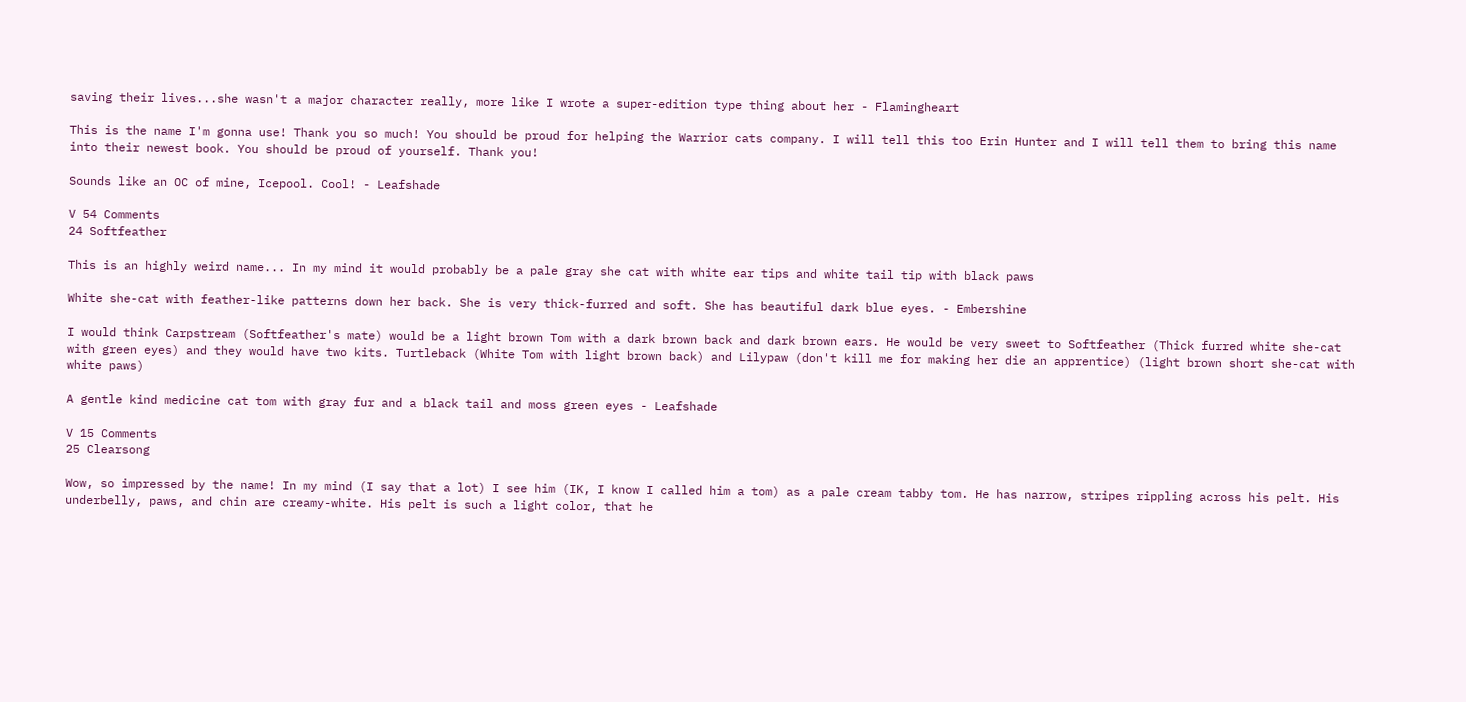saving their lives...she wasn't a major character really, more like I wrote a super-edition type thing about her - Flamingheart

This is the name I'm gonna use! Thank you so much! You should be proud for helping the Warrior cats company. I will tell this too Erin Hunter and I will tell them to bring this name into their newest book. You should be proud of yourself. Thank you!

Sounds like an OC of mine, Icepool. Cool! - Leafshade

V 54 Comments
24 Softfeather

This is an highly weird name... In my mind it would probably be a pale gray she cat with white ear tips and white tail tip with black paws

White she-cat with feather-like patterns down her back. She is very thick-furred and soft. She has beautiful dark blue eyes. - Embershine

I would think Carpstream (Softfeather's mate) would be a light brown Tom with a dark brown back and dark brown ears. He would be very sweet to Softfeather (Thick furred white she-cat with green eyes) and they would have two kits. Turtleback (White Tom with light brown back) and Lilypaw (don't kill me for making her die an apprentice) (light brown short she-cat with white paws)

A gentle kind medicine cat tom with gray fur and a black tail and moss green eyes - Leafshade

V 15 Comments
25 Clearsong

Wow, so impressed by the name! In my mind (I say that a lot) I see him (IK, I know I called him a tom) as a pale cream tabby tom. He has narrow, stripes rippling across his pelt. His underbelly, paws, and chin are creamy-white. His pelt is such a light color, that he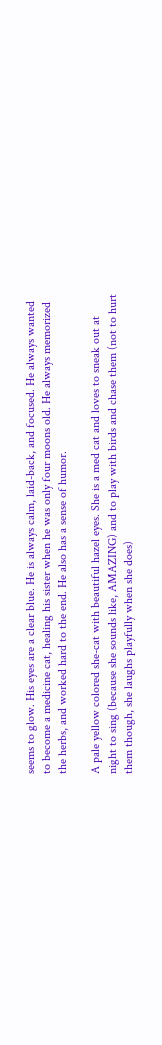seems to glow. His eyes are a clear blue. He is always calm, laid-back, and focused. He always wanted to become a medicine cat, healing his sister when he was only four moons old. He always memorized the herbs, and worked hard to the end. He also has a sense of humor.

A pale yellow colored she-cat with beautiful hazel eyes. She is a med cat and loves to sneak out at night to sing (because she sounds like, AMAZING) and to play with birds and chase them (not to hurt them though, she laughs playfully when she does)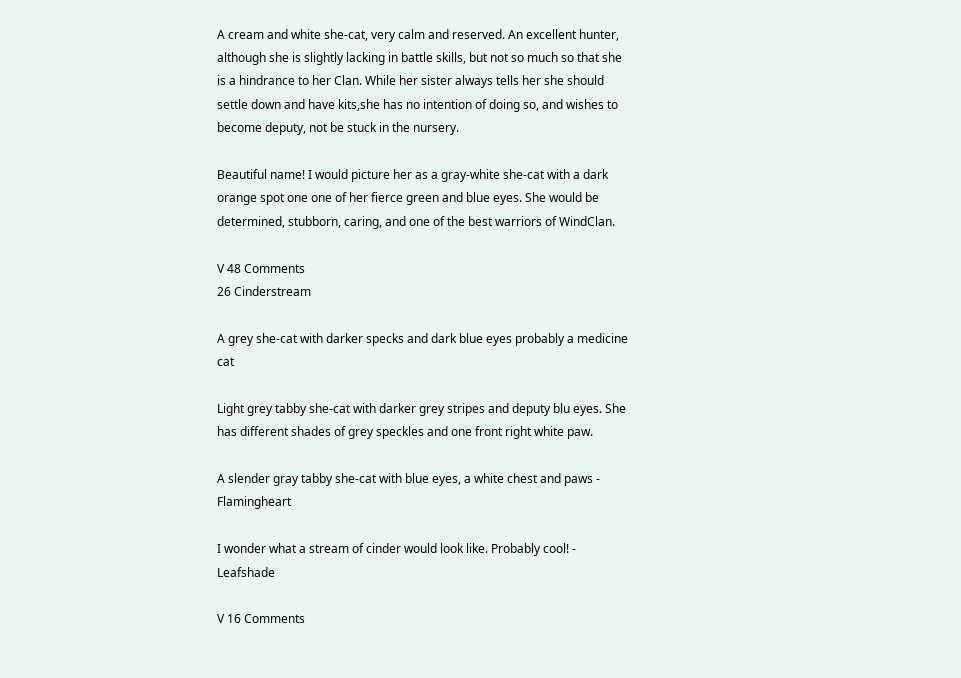A cream and white she-cat, very calm and reserved. An excellent hunter, although she is slightly lacking in battle skills, but not so much so that she is a hindrance to her Clan. While her sister always tells her she should settle down and have kits,she has no intention of doing so, and wishes to become deputy, not be stuck in the nursery.

Beautiful name! I would picture her as a gray-white she-cat with a dark orange spot one one of her fierce green and blue eyes. She would be determined, stubborn, caring, and one of the best warriors of WindClan.

V 48 Comments
26 Cinderstream

A grey she-cat with darker specks and dark blue eyes probably a medicine cat

Light grey tabby she-cat with darker grey stripes and deputy blu eyes. She has different shades of grey speckles and one front right white paw.

A slender gray tabby she-cat with blue eyes, a white chest and paws - Flamingheart

I wonder what a stream of cinder would look like. Probably cool! - Leafshade

V 16 Comments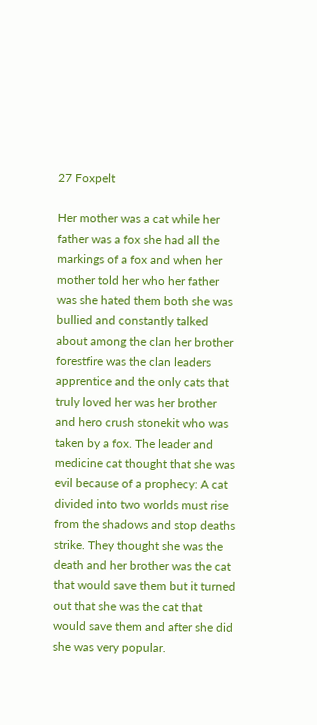27 Foxpelt

Her mother was a cat while her father was a fox she had all the markings of a fox and when her mother told her who her father was she hated them both she was bullied and constantly talked about among the clan her brother forestfire was the clan leaders apprentice and the only cats that truly loved her was her brother and hero crush stonekit who was taken by a fox. The leader and medicine cat thought that she was evil because of a prophecy: A cat divided into two worlds must rise from the shadows and stop deaths strike. They thought she was the death and her brother was the cat that would save them but it turned out that she was the cat that would save them and after she did she was very popular.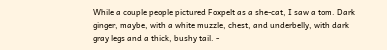While a couple people pictured Foxpelt as a she-cat, I saw a tom. Dark ginger, maybe, with a white muzzle, chest, and underbelly, with dark gray legs and a thick, bushy tail. -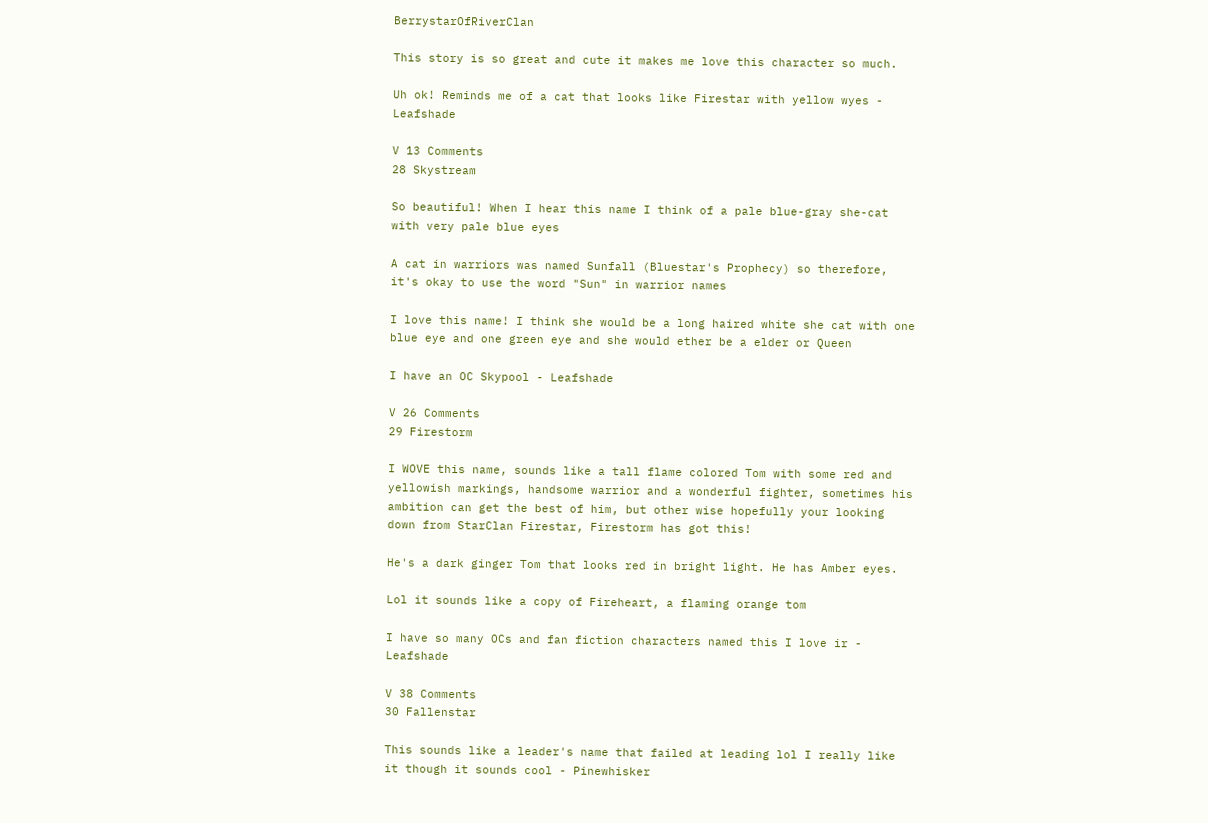BerrystarOfRiverClan

This story is so great and cute it makes me love this character so much.

Uh ok! Reminds me of a cat that looks like Firestar with yellow wyes - Leafshade

V 13 Comments
28 Skystream

So beautiful! When I hear this name I think of a pale blue-gray she-cat with very pale blue eyes

A cat in warriors was named Sunfall (Bluestar's Prophecy) so therefore, it's okay to use the word "Sun" in warrior names

I love this name! I think she would be a long haired white she cat with one blue eye and one green eye and she would ether be a elder or Queen

I have an OC Skypool - Leafshade

V 26 Comments
29 Firestorm

I WOVE this name, sounds like a tall flame colored Tom with some red and yellowish markings, handsome warrior and a wonderful fighter, sometimes his ambition can get the best of him, but other wise hopefully your looking down from StarClan Firestar, Firestorm has got this!

He's a dark ginger Tom that looks red in bright light. He has Amber eyes.

Lol it sounds like a copy of Fireheart, a flaming orange tom

I have so many OCs and fan fiction characters named this I love ir - Leafshade

V 38 Comments
30 Fallenstar

This sounds like a leader's name that failed at leading lol I really like it though it sounds cool - Pinewhisker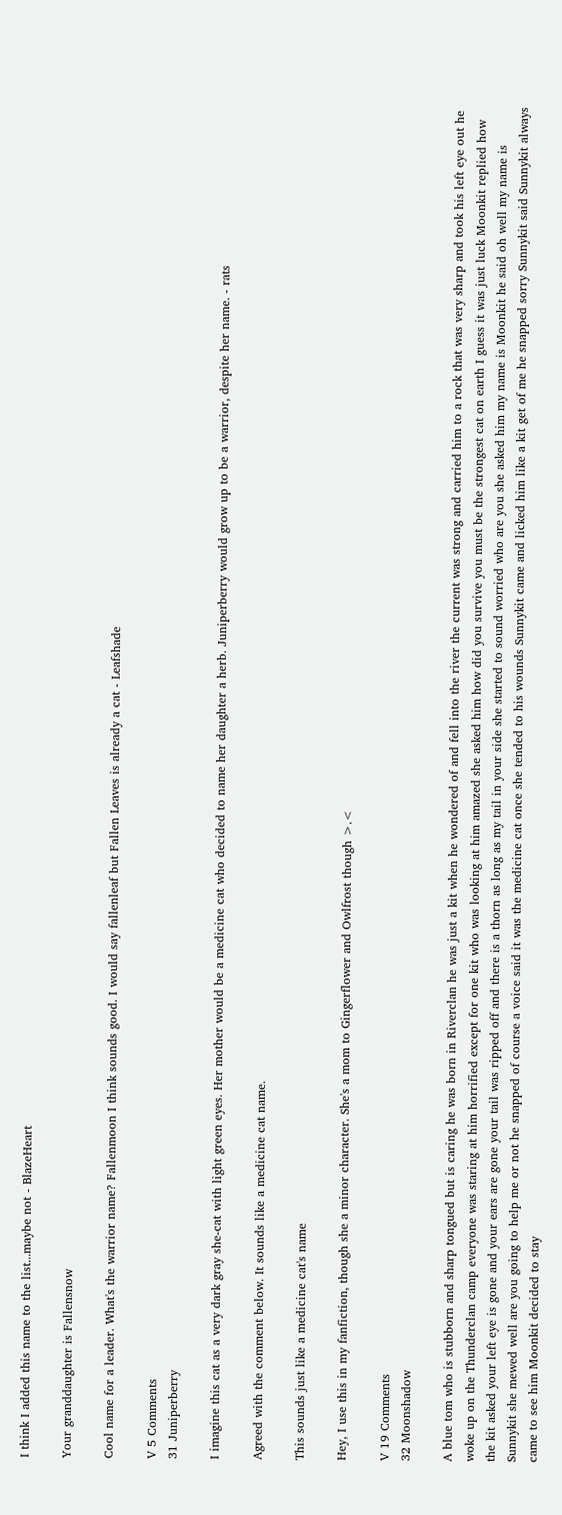I think I added this name to the list...maybe not - BlazeHeart

Your granddaughter is Fallensnow

Cool name for a leader. What's the warrior name? Fallenmoon I think sounds good. I would say fallenleaf but Fallen Leaves is already a cat - Leafshade

V 5 Comments
31 Juniperberry

I imagine this cat as a very dark gray she-cat with light green eyes. Her mother would be a medicine cat who decided to name her daughter a herb. Juniperberry would grow up to be a warrior, despite her name. - rats

Agreed with the comment below. It sounds like a medicine cat name.

This sounds just like a medicine cat's name

Hey, I use this in my fanfiction, though she a minor character. She's a mom to Gingerflower and Owlfrost though >.<

V 19 Comments
32 Moonshadow

A blue tom who is stubborn and sharp tongued but is caring he was born in Riverclan he was just a kit when he wondered of and fell into the river the current was strong and carried him to a rock that was very sharp and took his left eye out he woke up on the Thunderclan camp everyone was staring at him horrified except for one kit who was looking at him amazed she asked him how did you survive you must be the strongest cat on earth I guess it was just luck Moonkit replied how the kit asked your left eye is gone and your ears are gone your tail was ripped off and there is a thorn as long as my tail in your side she started to sound worried who are you she asked him my name is Moonkit he said oh well my name is Sunnykit she mewed well are you going to help me or not he snapped of course a voice said it was the medicine cat once she tended to his wounds Sunnykit came and licked him like a kit get of me he snapped sorry Sunnykit said Sunnykit always came to see him Moonkit decided to stay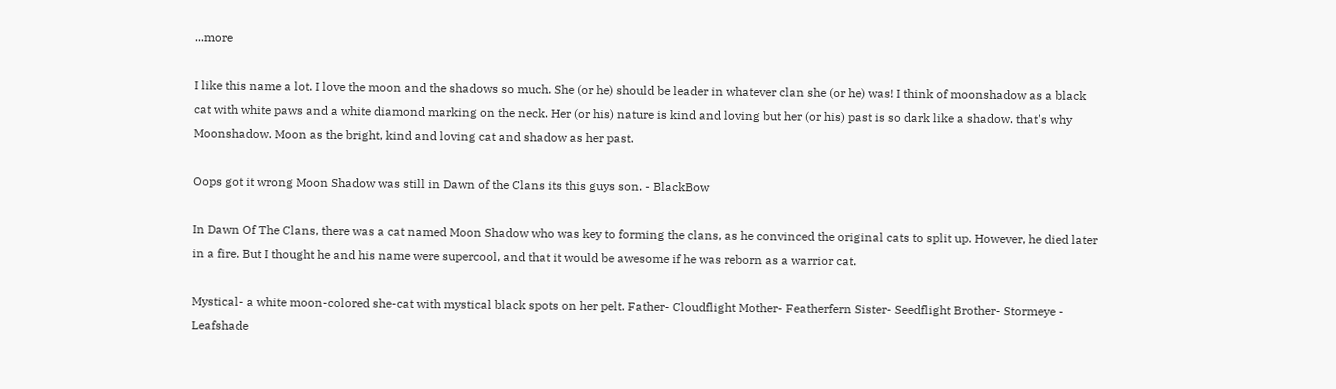...more

I like this name a lot. I love the moon and the shadows so much. She (or he) should be leader in whatever clan she (or he) was! I think of moonshadow as a black cat with white paws and a white diamond marking on the neck. Her (or his) nature is kind and loving but her (or his) past is so dark like a shadow. that's why Moonshadow. Moon as the bright, kind and loving cat and shadow as her past.

Oops got it wrong Moon Shadow was still in Dawn of the Clans its this guys son. - BlackBow

In Dawn Of The Clans, there was a cat named Moon Shadow who was key to forming the clans, as he convinced the original cats to split up. However, he died later in a fire. But I thought he and his name were supercool, and that it would be awesome if he was reborn as a warrior cat.

Mystical- a white moon-colored she-cat with mystical black spots on her pelt. Father- Cloudflight Mother- Featherfern Sister- Seedflight Brother- Stormeye - Leafshade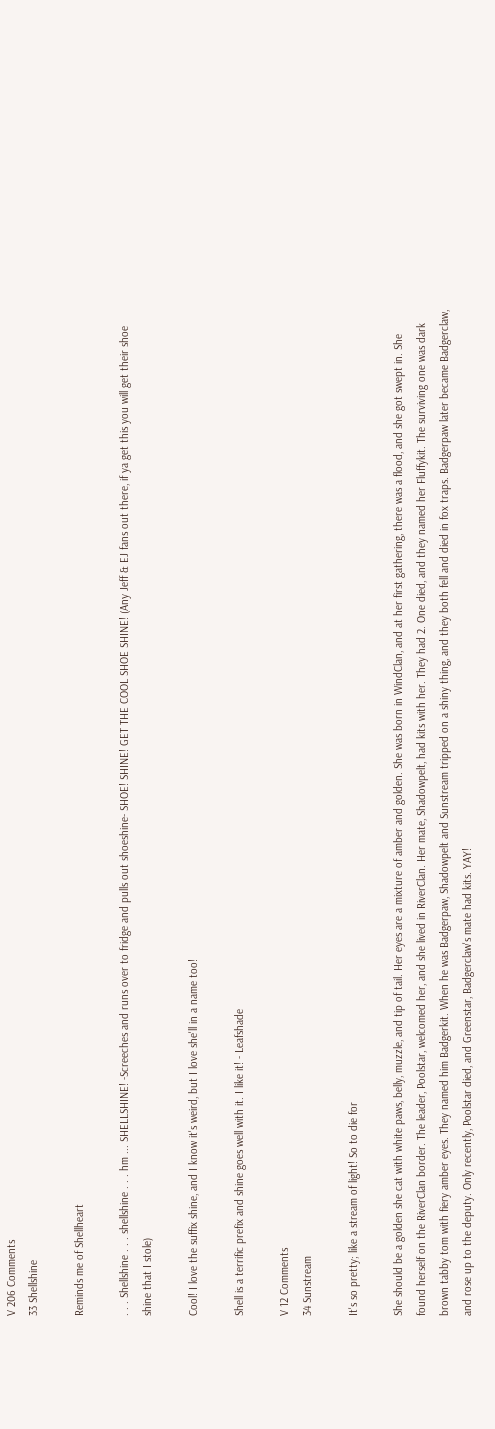V 206 Comments
33 Shellshine

Reminds me of Shellheart

. . . Shellshine . . . shellshine . . . hm ... SHELLSHINE! -Screeches and runs over to fridge and pulls out shoeshine- SHOE! SHINE! GET THE COOL SHOE SHINE! (Any Jeff & EJ fans out there, if ya get this you will get their shoe shine that I stole)

Cool! I love the suffix shine, and I know it's weird, but I love she'll in a name too!

Shell is a terrific prefix and shine goes well with it. I like it! - Leafshade

V 12 Comments
34 Sunstream

It's so pretty; like a stream of light! So to die for

She should be a golden she cat with white paws, belly, muzzle, and tip of tail. Her eyes are a mixture of amber and golden. She was born in WindClan, and at her first gathering, there was a flood, and she got swept in. She found herself on the RiverClan border. The leader, Poolstar, welcomed her, and she lived in RiverClan. Her mate, Shadowpelt, had kits with her. They had 2. One died, and they named her Fluffykit. The surviving one was dark brown tabby tom with fiery amber eyes. They named him Badgerkit. When he was Badgerpaw, Shadowpelt and Sunstream tripped on a shiny thing, and they both fell and died in fox traps. Badgerpaw later became Badgerclaw, and rose up to the deputy. Only recently, Poolstar died, and Greenstar, Badgerclaw's mate had kits. YAY!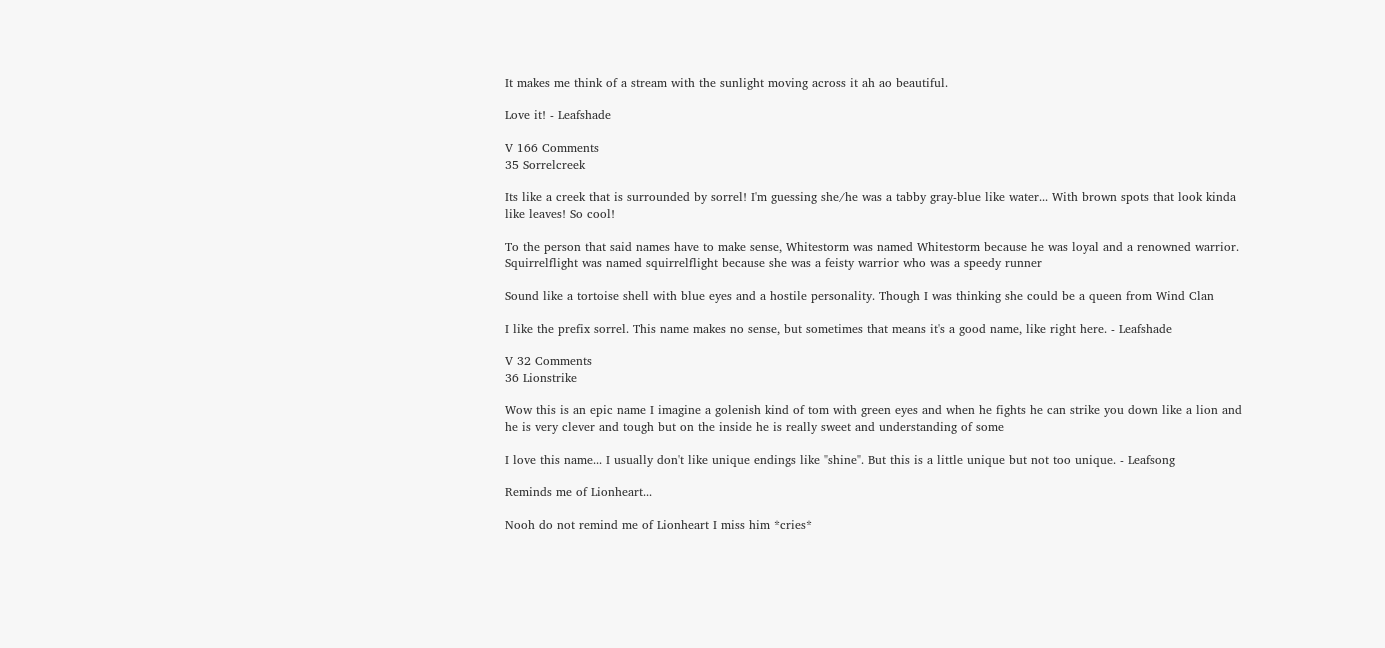It makes me think of a stream with the sunlight moving across it ah ao beautiful.

Love it! - Leafshade

V 166 Comments
35 Sorrelcreek

Its like a creek that is surrounded by sorrel! I'm guessing she/he was a tabby gray-blue like water... With brown spots that look kinda like leaves! So cool!

To the person that said names have to make sense, Whitestorm was named Whitestorm because he was loyal and a renowned warrior. Squirrelflight was named squirrelflight because she was a feisty warrior who was a speedy runner

Sound like a tortoise shell with blue eyes and a hostile personality. Though I was thinking she could be a queen from Wind Clan

I like the prefix sorrel. This name makes no sense, but sometimes that means it's a good name, like right here. - Leafshade

V 32 Comments
36 Lionstrike

Wow this is an epic name I imagine a golenish kind of tom with green eyes and when he fights he can strike you down like a lion and he is very clever and tough but on the inside he is really sweet and understanding of some

I love this name... I usually don't like unique endings like "shine". But this is a little unique but not too unique. - Leafsong

Reminds me of Lionheart...

Nooh do not remind me of Lionheart I miss him *cries*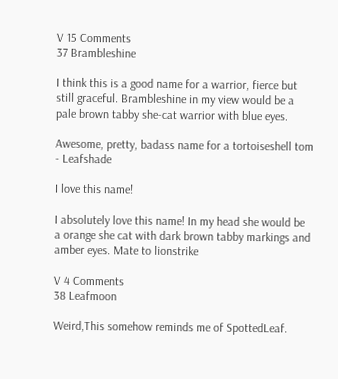V 15 Comments
37 Brambleshine

I think this is a good name for a warrior, fierce but still graceful. Brambleshine in my view would be a pale brown tabby she-cat warrior with blue eyes.

Awesome, pretty, badass name for a tortoiseshell tom - Leafshade

I love this name!

I absolutely love this name! In my head she would be a orange she cat with dark brown tabby markings and amber eyes. Mate to lionstrike

V 4 Comments
38 Leafmoon

Weird,This somehow reminds me of SpottedLeaf.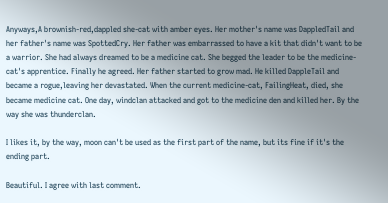Anyways,A brownish-red,dappled she-cat with amber eyes. Her mother's name was DappledTail and her father's name was SpottedCry. Her father was embarrassed to have a kit that didn't want to be a warrior. She had always dreamed to be a medicine cat. She begged the leader to be the medicine-cat's apprentice. Finally he agreed. Her father started to grow mad. He killed DappleTail and became a rogue,leaving her devastated. When the current medicine-cat, FailingHeat, died, she became medicine cat. One day, windclan attacked and got to the medicine den and killed her. By the way she was thunderclan.

I likes it, by the way, moon can't be used as the first part of the name, but its fine if it's the ending part.

Beautiful. I agree with last comment.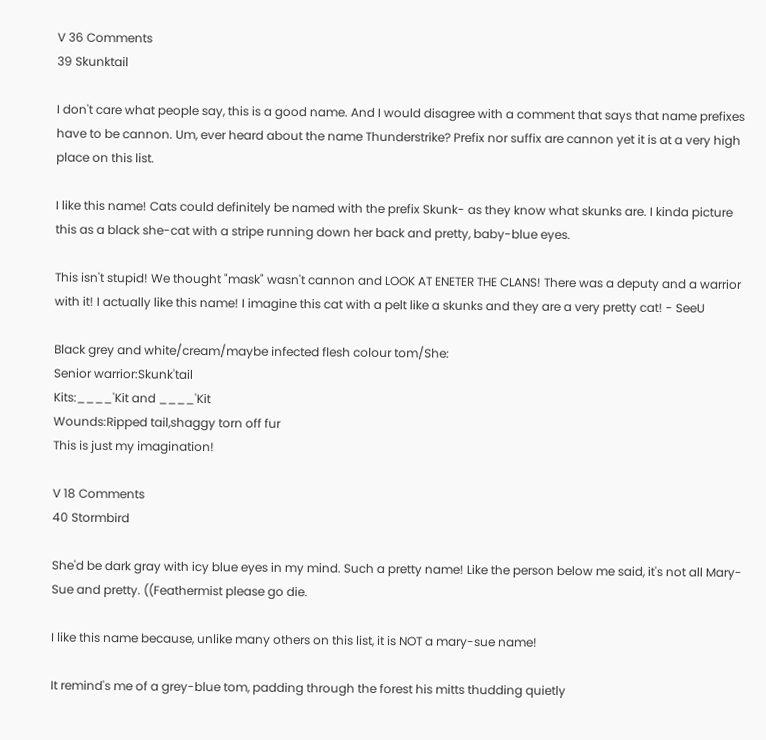V 36 Comments
39 Skunktail

I don't care what people say, this is a good name. And I would disagree with a comment that says that name prefixes have to be cannon. Um, ever heard about the name Thunderstrike? Prefix nor suffix are cannon yet it is at a very high place on this list.

I like this name! Cats could definitely be named with the prefix Skunk- as they know what skunks are. I kinda picture this as a black she-cat with a stripe running down her back and pretty, baby-blue eyes.

This isn't stupid! We thought "mask" wasn't cannon and LOOK AT ENETER THE CLANS! There was a deputy and a warrior with it! I actually like this name! I imagine this cat with a pelt like a skunks and they are a very pretty cat! - SeeU

Black grey and white/cream/maybe infected flesh colour tom/She:
Senior warrior:Skunk'tail
Kits:____'Kit and ____'Kit
Wounds:Ripped tail,shaggy torn off fur
This is just my imagination!

V 18 Comments
40 Stormbird

She'd be dark gray with icy blue eyes in my mind. Such a pretty name! Like the person below me said, it's not all Mary-Sue and pretty. ((Feathermist please go die.

I like this name because, unlike many others on this list, it is NOT a mary-sue name!

It remind's me of a grey-blue tom, padding through the forest his mitts thudding quietly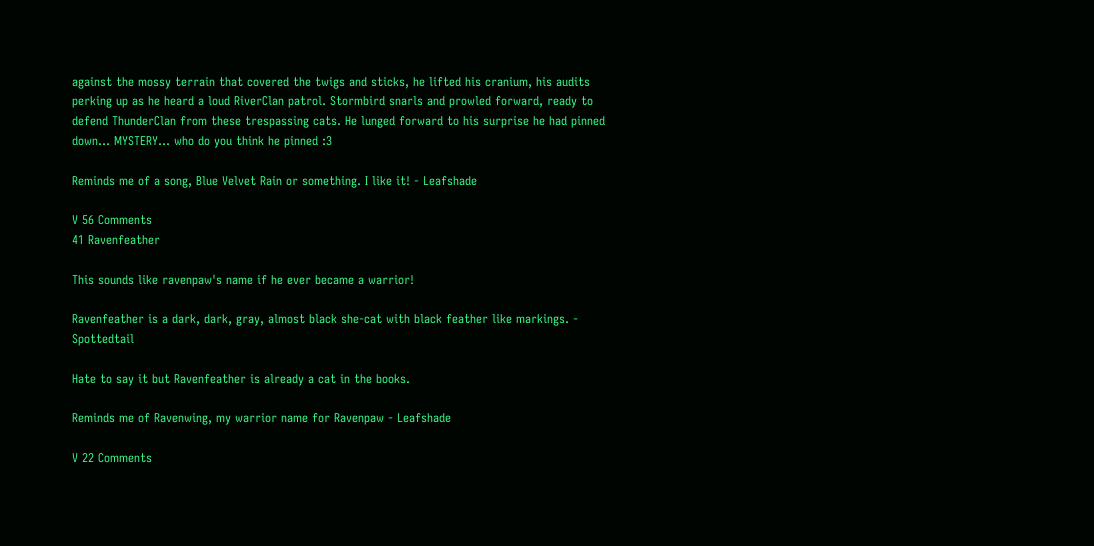against the mossy terrain that covered the twigs and sticks, he lifted his cranium, his audits perking up as he heard a loud RiverClan patrol. Stormbird snarls and prowled forward, ready to defend ThunderClan from these trespassing cats. He lunged forward to his surprise he had pinned down... MYSTERY... who do you think he pinned :3

Reminds me of a song, Blue Velvet Rain or something. I like it! - Leafshade

V 56 Comments
41 Ravenfeather

This sounds like ravenpaw's name if he ever became a warrior!

Ravenfeather is a dark, dark, gray, almost black she-cat with black feather like markings. - Spottedtail

Hate to say it but Ravenfeather is already a cat in the books.

Reminds me of Ravenwing, my warrior name for Ravenpaw - Leafshade

V 22 Comments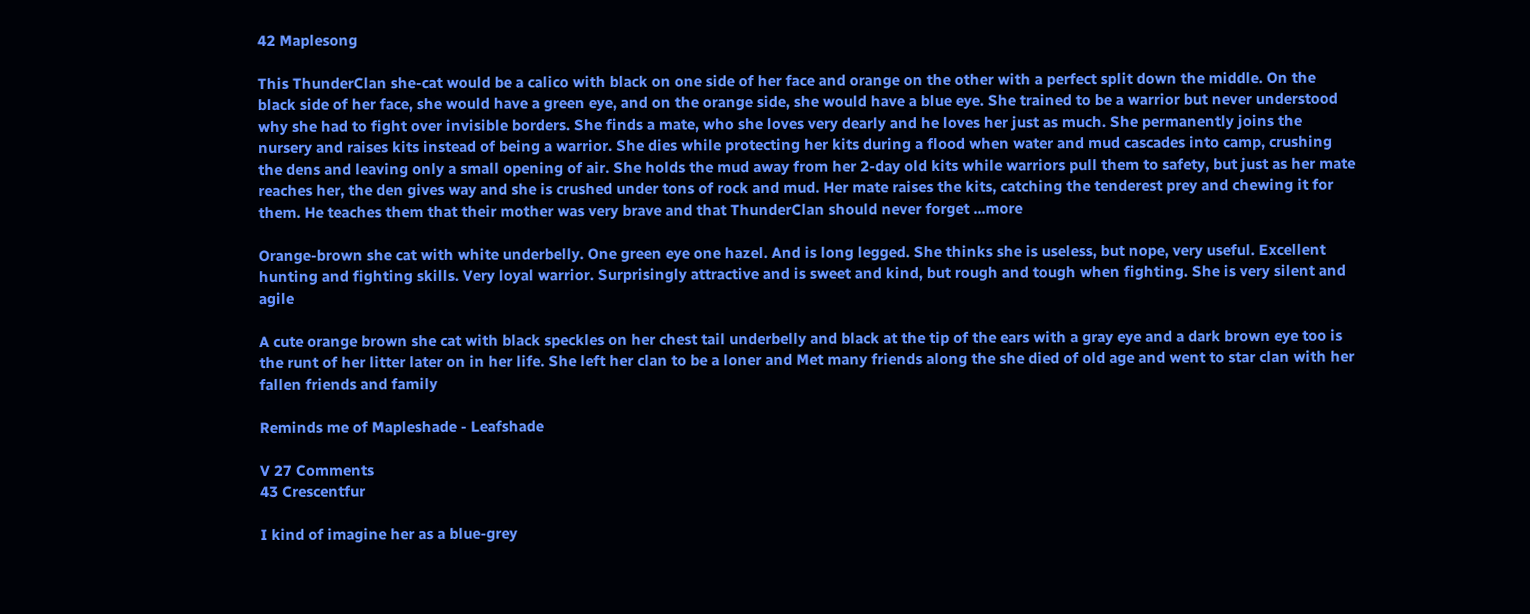42 Maplesong

This ThunderClan she-cat would be a calico with black on one side of her face and orange on the other with a perfect split down the middle. On the black side of her face, she would have a green eye, and on the orange side, she would have a blue eye. She trained to be a warrior but never understood why she had to fight over invisible borders. She finds a mate, who she loves very dearly and he loves her just as much. She permanently joins the nursery and raises kits instead of being a warrior. She dies while protecting her kits during a flood when water and mud cascades into camp, crushing the dens and leaving only a small opening of air. She holds the mud away from her 2-day old kits while warriors pull them to safety, but just as her mate reaches her, the den gives way and she is crushed under tons of rock and mud. Her mate raises the kits, catching the tenderest prey and chewing it for them. He teaches them that their mother was very brave and that ThunderClan should never forget ...more

Orange-brown she cat with white underbelly. One green eye one hazel. And is long legged. She thinks she is useless, but nope, very useful. Excellent hunting and fighting skills. Very loyal warrior. Surprisingly attractive and is sweet and kind, but rough and tough when fighting. She is very silent and agile

A cute orange brown she cat with black speckles on her chest tail underbelly and black at the tip of the ears with a gray eye and a dark brown eye too is the runt of her litter later on in her life. She left her clan to be a loner and Met many friends along the she died of old age and went to star clan with her fallen friends and family

Reminds me of Mapleshade - Leafshade

V 27 Comments
43 Crescentfur

I kind of imagine her as a blue-grey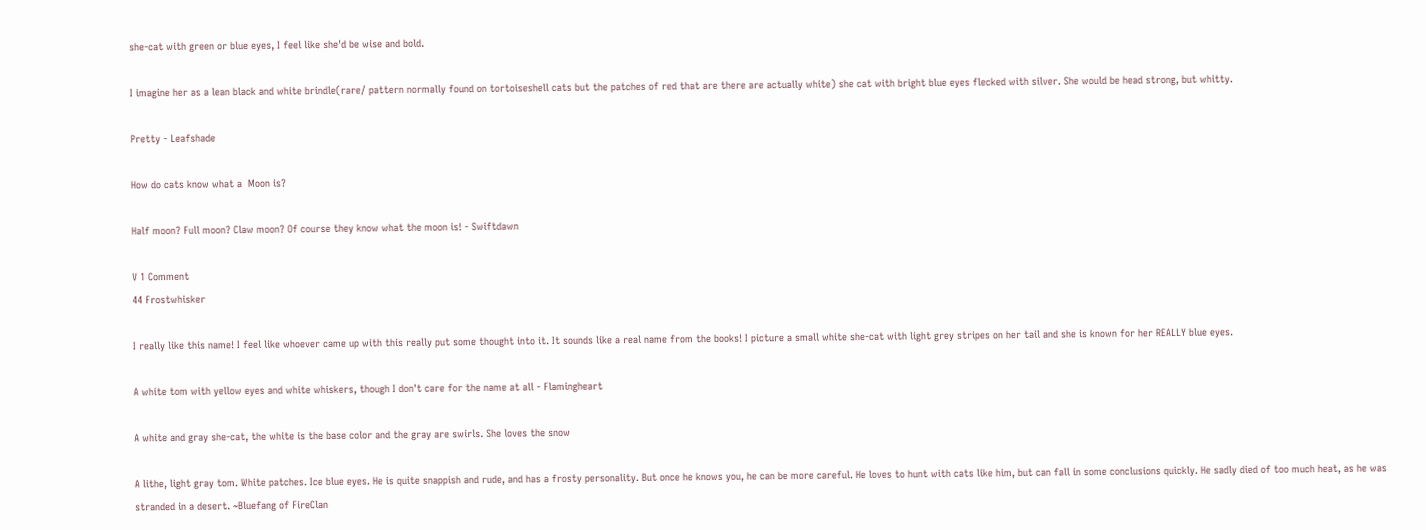she-cat with green or blue eyes, I feel like she'd be wise and bold.

I imagine her as a lean black and white brindle(rare/ pattern normally found on tortoiseshell cats but the patches of red that are there are actually white) she cat with bright blue eyes flecked with silver. She would be head strong, but whitty.

Pretty - Leafshade

How do cats know what a  Moon is?

Half moon? Full moon? Claw moon? Of course they know what the moon is! - Swiftdawn

V 1 Comment
44 Frostwhisker

I really like this name! I feel like whoever came up with this really put some thought into it. It sounds like a real name from the books! I picture a small white she-cat with light grey stripes on her tail and she is known for her REALLY blue eyes.

A white tom with yellow eyes and white whiskers, though I don't care for the name at all - Flamingheart

A white and gray she-cat, the white is the base color and the gray are swirls. She loves the snow

A lithe, light gray tom. White patches. Ice blue eyes. He is quite snappish and rude, and has a frosty personality. But once he knows you, he can be more careful. He loves to hunt with cats like him, but can fall in some conclusions quickly. He sadly died of too much heat, as he was stranded in a desert. ~Bluefang of FireClan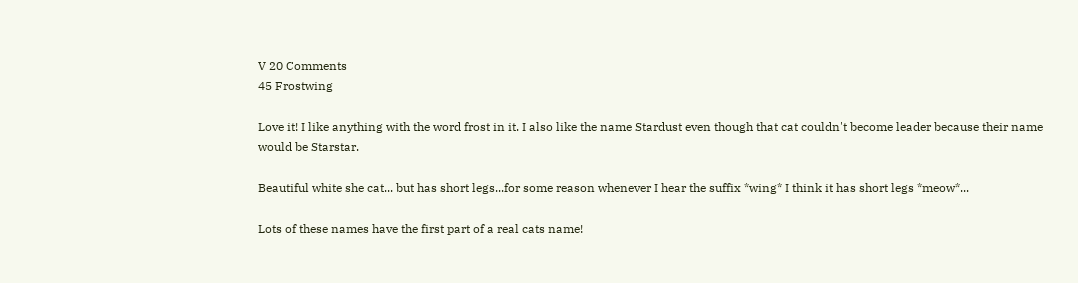V 20 Comments
45 Frostwing

Love it! I like anything with the word frost in it. I also like the name Stardust even though that cat couldn't become leader because their name would be Starstar.

Beautiful white she cat... but has short legs...for some reason whenever I hear the suffix *wing* I think it has short legs *meow*...

Lots of these names have the first part of a real cats name!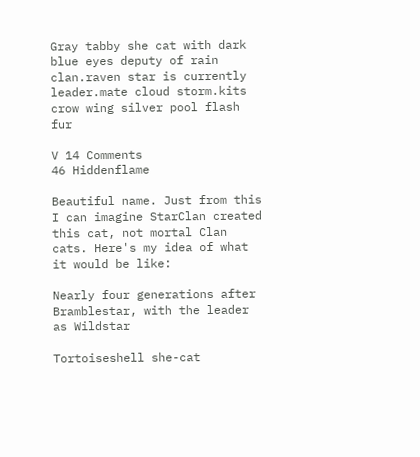Gray tabby she cat with dark blue eyes deputy of rain clan.raven star is currently leader.mate cloud storm.kits crow wing silver pool flash fur

V 14 Comments
46 Hiddenflame

Beautiful name. Just from this I can imagine StarClan created this cat, not mortal Clan cats. Here's my idea of what it would be like:

Nearly four generations after Bramblestar, with the leader as Wildstar

Tortoiseshell she-cat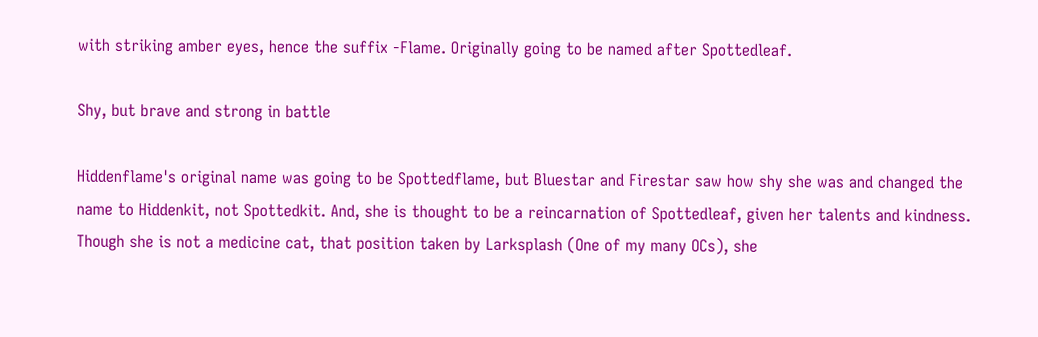with striking amber eyes, hence the suffix -Flame. Originally going to be named after Spottedleaf.

Shy, but brave and strong in battle

Hiddenflame's original name was going to be Spottedflame, but Bluestar and Firestar saw how shy she was and changed the name to Hiddenkit, not Spottedkit. And, she is thought to be a reincarnation of Spottedleaf, given her talents and kindness. Though she is not a medicine cat, that position taken by Larksplash (One of my many OCs), she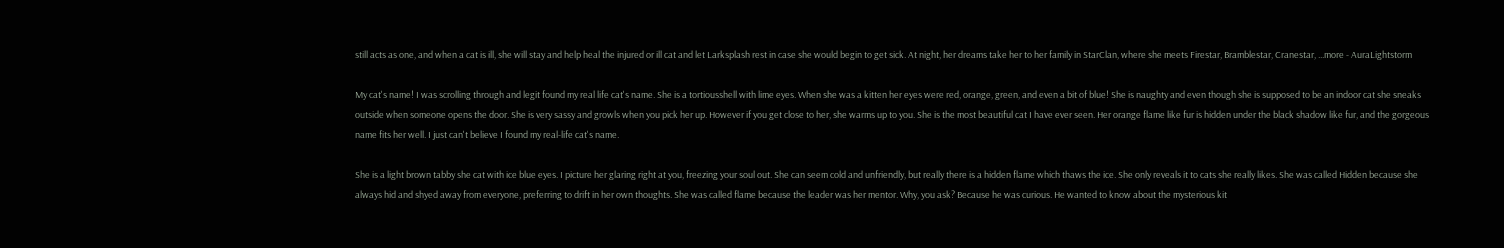still acts as one, and when a cat is ill, she will stay and help heal the injured or ill cat and let Larksplash rest in case she would begin to get sick. At night, her dreams take her to her family in StarClan, where she meets Firestar, Bramblestar, Cranestar, ...more - AuraLightstorm

My cat's name! I was scrolling through and legit found my real life cat's name. She is a tortiousshell with lime eyes. When she was a kitten her eyes were red, orange, green, and even a bit of blue! She is naughty and even though she is supposed to be an indoor cat she sneaks outside when someone opens the door. She is very sassy and growls when you pick her up. However if you get close to her, she warms up to you. She is the most beautiful cat I have ever seen. Her orange flame like fur is hidden under the black shadow like fur, and the gorgeous name fits her well. I just can't believe I found my real-life cat's name.

She is a light brown tabby she cat with ice blue eyes. I picture her glaring right at you, freezing your soul out. She can seem cold and unfriendly, but really there is a hidden flame which thaws the ice. She only reveals it to cats she really likes. She was called Hidden because she always hid and shyed away from everyone, preferring to drift in her own thoughts. She was called flame because the leader was her mentor. Why, you ask? Because he was curious. He wanted to know about the mysterious kit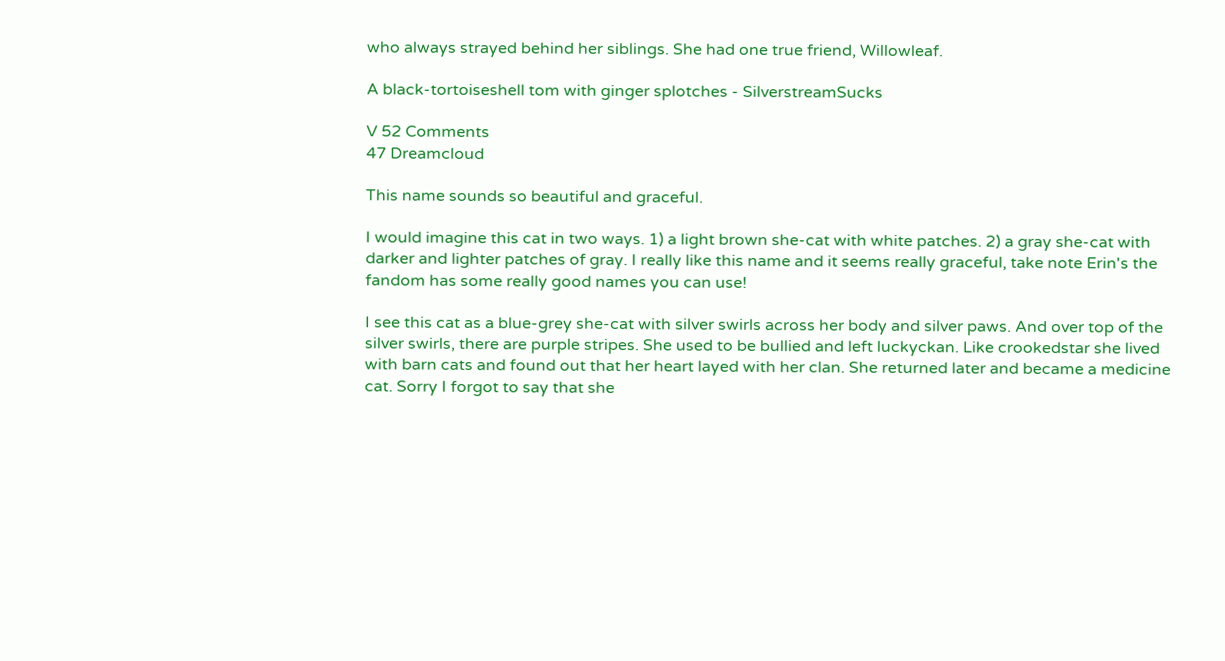who always strayed behind her siblings. She had one true friend, Willowleaf.

A black-tortoiseshell tom with ginger splotches - SilverstreamSucks

V 52 Comments
47 Dreamcloud

This name sounds so beautiful and graceful.

I would imagine this cat in two ways. 1) a light brown she-cat with white patches. 2) a gray she-cat with darker and lighter patches of gray. I really like this name and it seems really graceful, take note Erin's the fandom has some really good names you can use!

I see this cat as a blue-grey she-cat with silver swirls across her body and silver paws. And over top of the silver swirls, there are purple stripes. She used to be bullied and left luckyckan. Like crookedstar she lived with barn cats and found out that her heart layed with her clan. She returned later and became a medicine cat. Sorry I forgot to say that she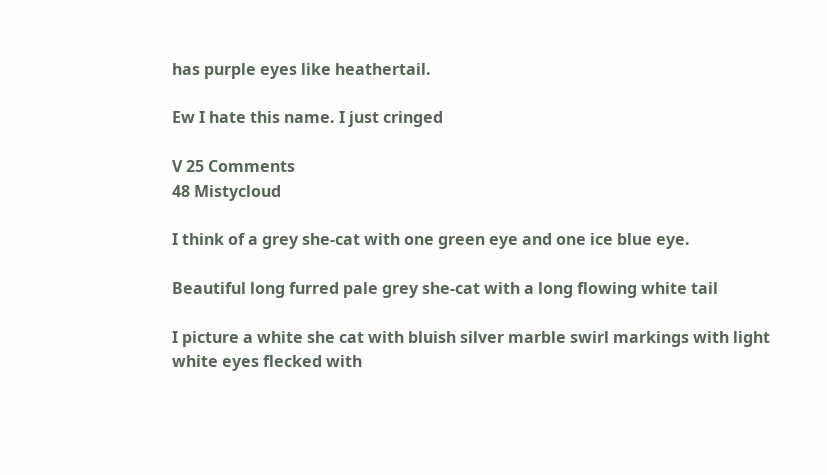has purple eyes like heathertail.

Ew I hate this name. I just cringed

V 25 Comments
48 Mistycloud

I think of a grey she-cat with one green eye and one ice blue eye.

Beautiful long furred pale grey she-cat with a long flowing white tail

I picture a white she cat with bluish silver marble swirl markings with light white eyes flecked with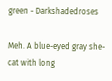green - Darkshadedroses

Meh. A blue-eyed gray she-cat with long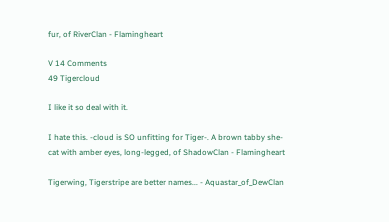fur, of RiverClan - Flamingheart

V 14 Comments
49 Tigercloud

I like it so deal with it.

I hate this. -cloud is SO unfitting for Tiger-. A brown tabby she-cat with amber eyes, long-legged, of ShadowClan - Flamingheart

Tigerwing, Tigerstripe are better names... - Aquastar_of_DewClan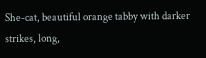She-cat, beautiful orange tabby with darker strikes, long,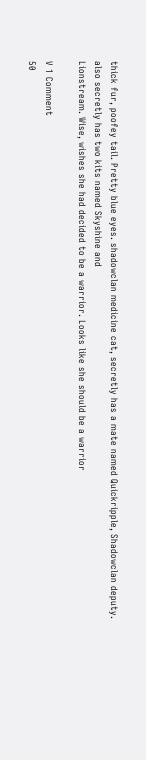thick fur, poofey tail. Pretty blue eyes. shadowclan medicine cat, secretly has a mate named Quickripple, Shadowclan deputy. also secretly has two kits named Skyshine and
Lionstream. Wise, wishes she had decided to be a warrior. Looks like she should be a warrior

V 1 Comment
50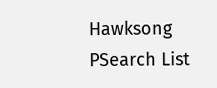Hawksong
PSearch List